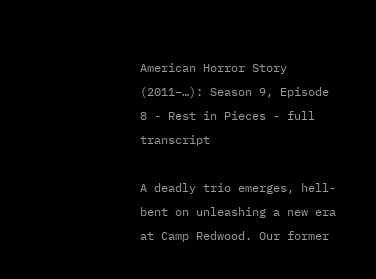American Horror Story (2011–…): Season 9, Episode 8 - Rest in Pieces - full transcript

A deadly trio emerges, hell-bent on unleashing a new era at Camp Redwood. Our former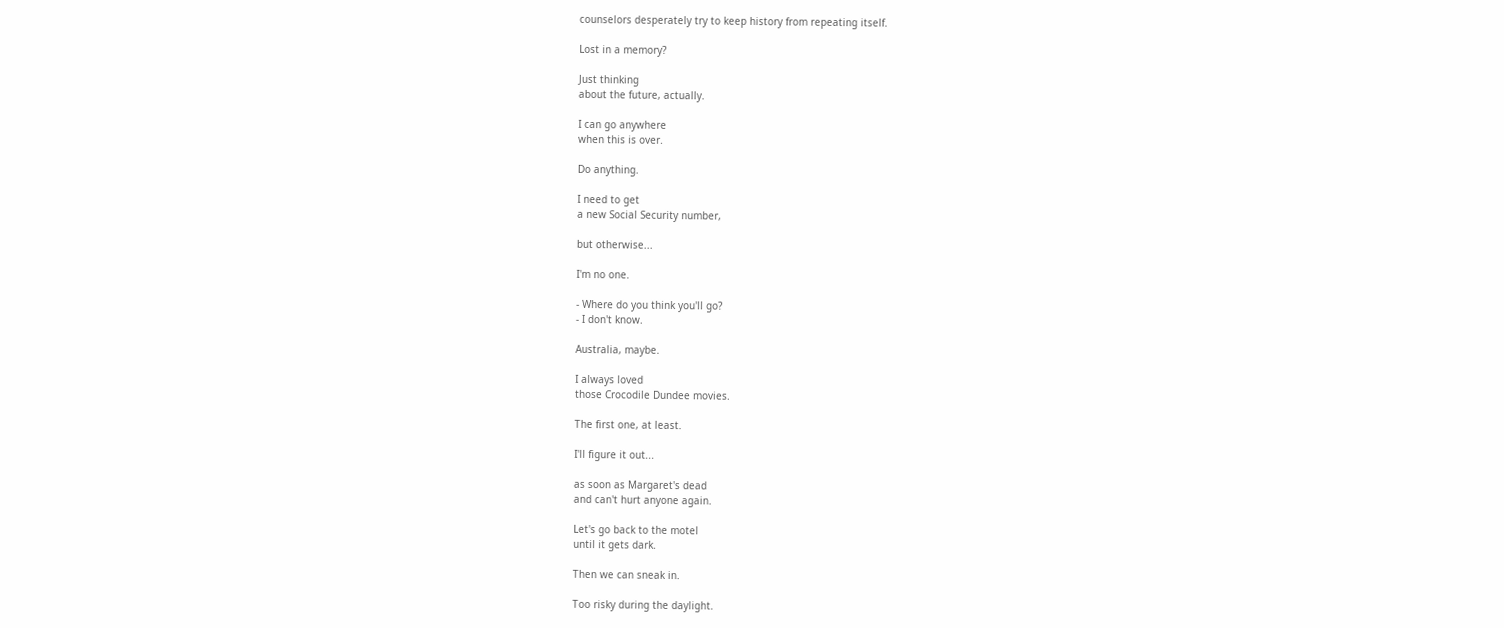counselors desperately try to keep history from repeating itself.

Lost in a memory?

Just thinking
about the future, actually.

I can go anywhere
when this is over.

Do anything.

I need to get
a new Social Security number,

but otherwise...

I'm no one.

- Where do you think you'll go?
- I don't know.

Australia, maybe.

I always loved
those Crocodile Dundee movies.

The first one, at least.

I'll figure it out...

as soon as Margaret's dead
and can't hurt anyone again.

Let's go back to the motel
until it gets dark.

Then we can sneak in.

Too risky during the daylight.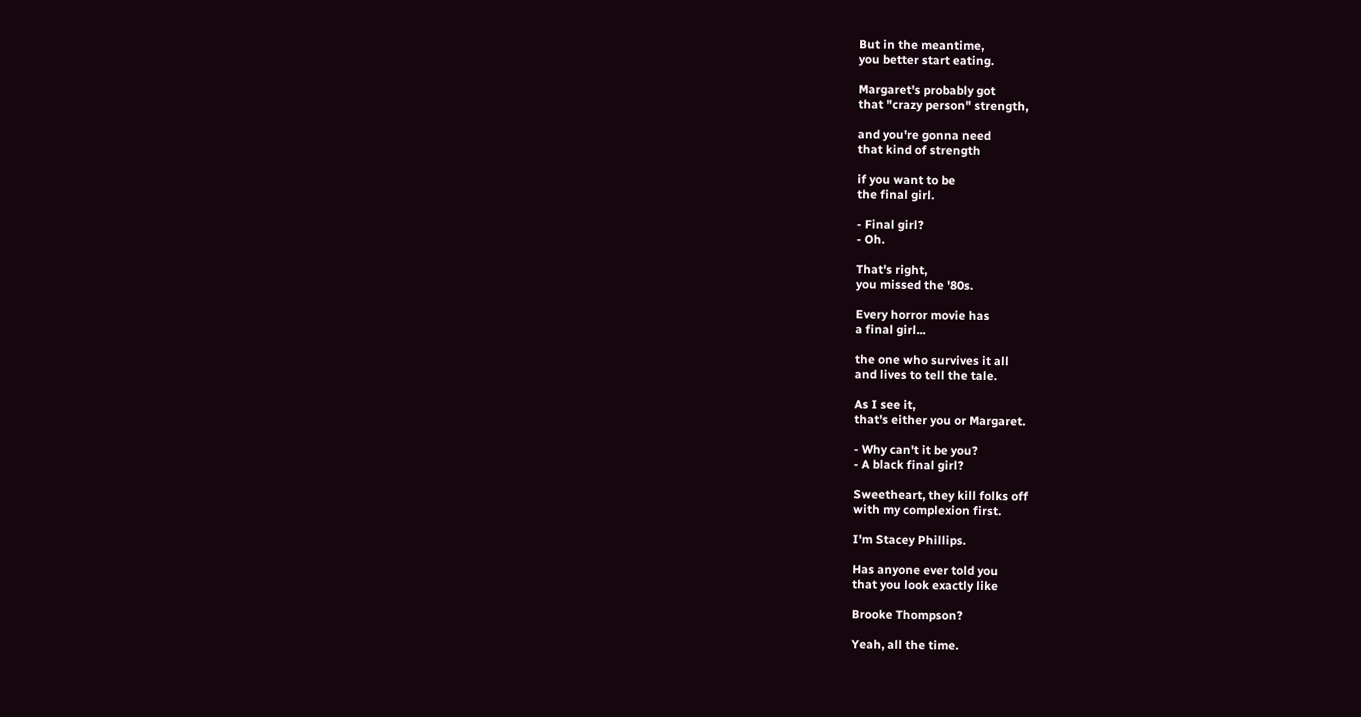But in the meantime,
you better start eating.

Margaret's probably got
that "crazy person" strength,

and you're gonna need
that kind of strength

if you want to be
the final girl.

- Final girl?
- Oh.

That's right,
you missed the '80s.

Every horror movie has
a final girl...

the one who survives it all
and lives to tell the tale.

As I see it,
that's either you or Margaret.

- Why can't it be you?
- A black final girl?

Sweetheart, they kill folks off
with my complexion first.

I'm Stacey Phillips.

Has anyone ever told you
that you look exactly like

Brooke Thompson?

Yeah, all the time.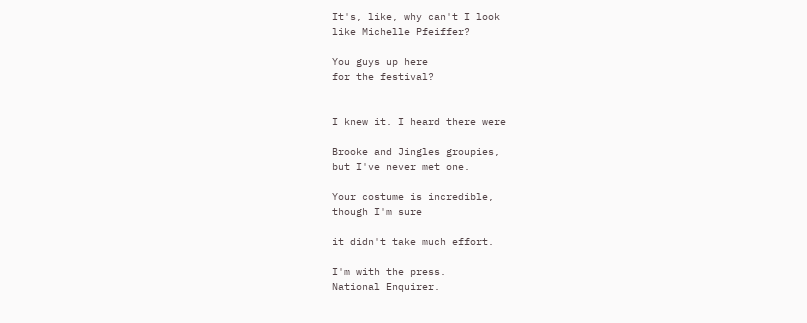It's, like, why can't I look
like Michelle Pfeiffer?

You guys up here
for the festival?


I knew it. I heard there were

Brooke and Jingles groupies,
but I've never met one.

Your costume is incredible,
though I'm sure

it didn't take much effort.

I'm with the press.
National Enquirer.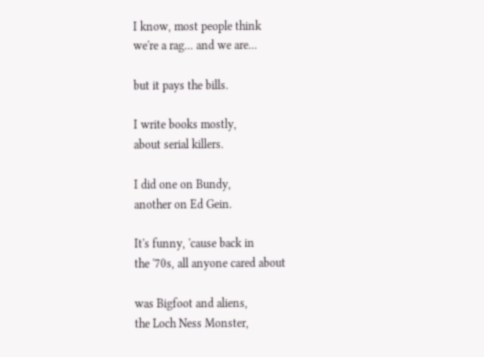I know, most people think
we're a rag... and we are...

but it pays the bills.

I write books mostly,
about serial killers.

I did one on Bundy,
another on Ed Gein.

It's funny, 'cause back in
the '70s, all anyone cared about

was Bigfoot and aliens,
the Loch Ness Monster,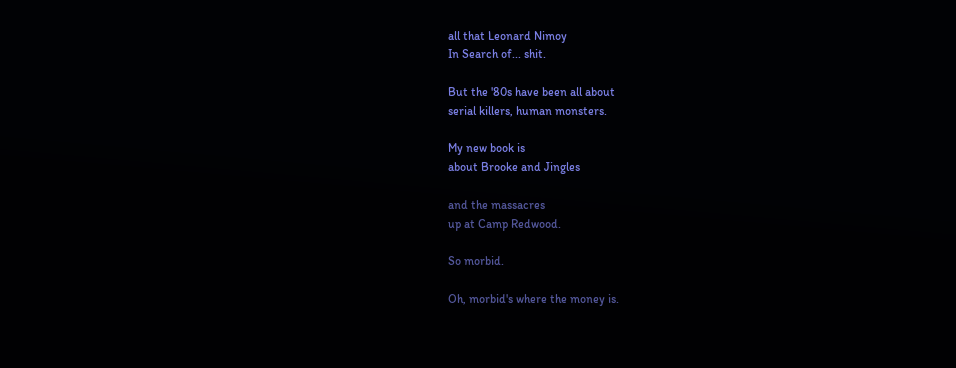all that Leonard Nimoy
In Search of... shit.

But the '80s have been all about
serial killers, human monsters.

My new book is
about Brooke and Jingles

and the massacres
up at Camp Redwood.

So morbid.

Oh, morbid's where the money is.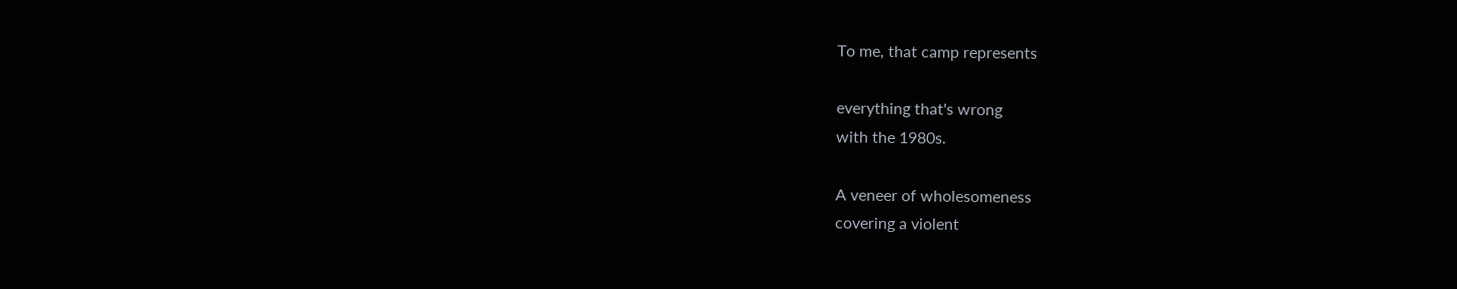To me, that camp represents

everything that's wrong
with the 1980s.

A veneer of wholesomeness
covering a violent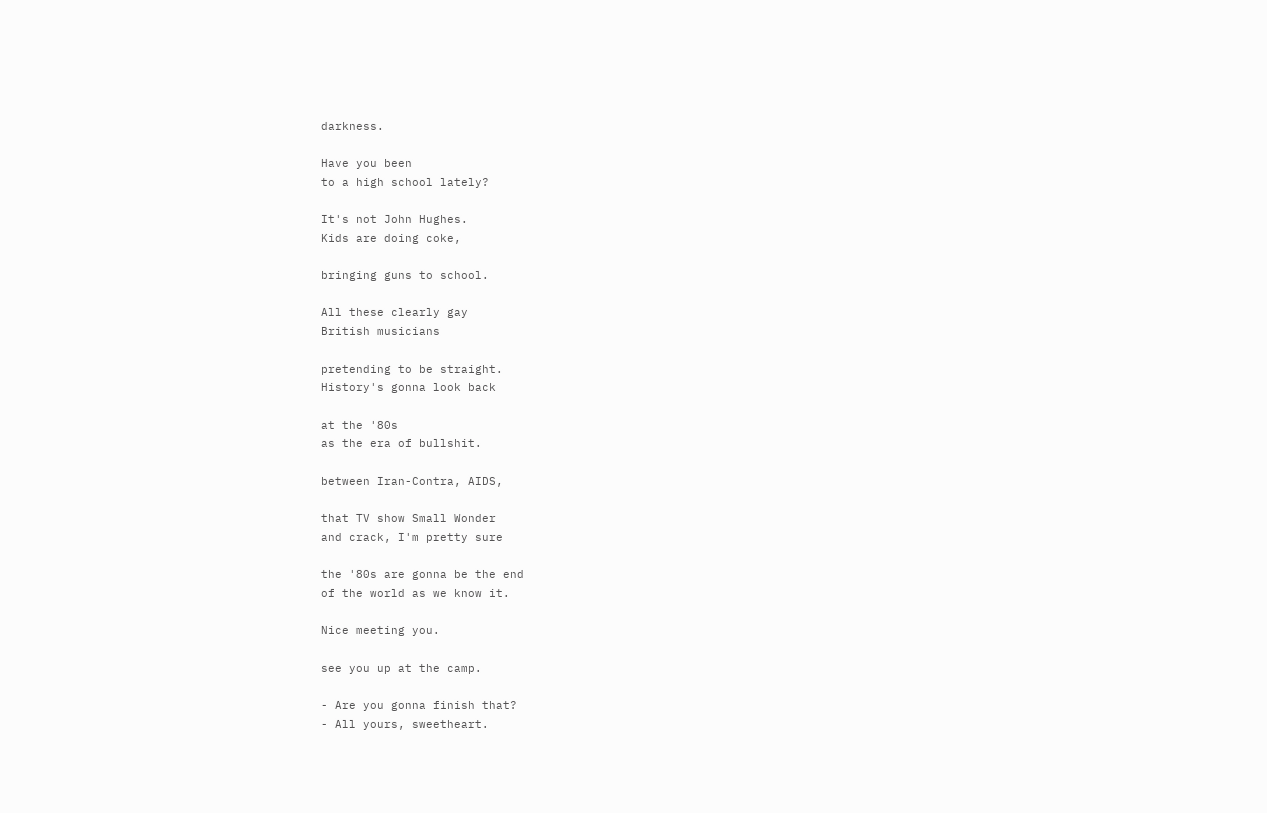darkness.

Have you been
to a high school lately?

It's not John Hughes.
Kids are doing coke,

bringing guns to school.

All these clearly gay
British musicians

pretending to be straight.
History's gonna look back

at the '80s
as the era of bullshit.

between Iran-Contra, AIDS,

that TV show Small Wonder
and crack, I'm pretty sure

the '80s are gonna be the end
of the world as we know it.

Nice meeting you.

see you up at the camp.

- Are you gonna finish that?
- All yours, sweetheart.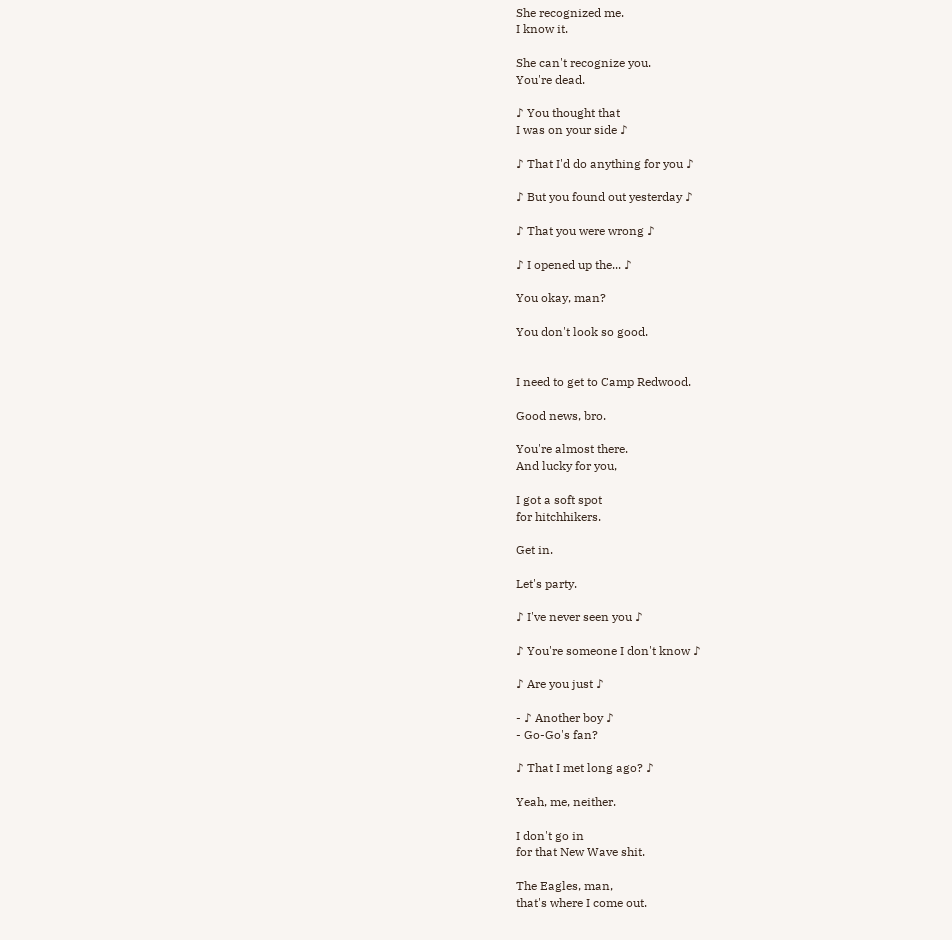She recognized me.
I know it.

She can't recognize you.
You're dead.

♪ You thought that
I was on your side ♪

♪ That I'd do anything for you ♪

♪ But you found out yesterday ♪

♪ That you were wrong ♪

♪ I opened up the... ♪

You okay, man?

You don't look so good.


I need to get to Camp Redwood.

Good news, bro.

You're almost there.
And lucky for you,

I got a soft spot
for hitchhikers.

Get in.

Let's party.

♪ I've never seen you ♪

♪ You're someone I don't know ♪

♪ Are you just ♪

- ♪ Another boy ♪
- Go-Go's fan?

♪ That I met long ago? ♪

Yeah, me, neither.

I don't go in
for that New Wave shit.

The Eagles, man,
that's where I come out.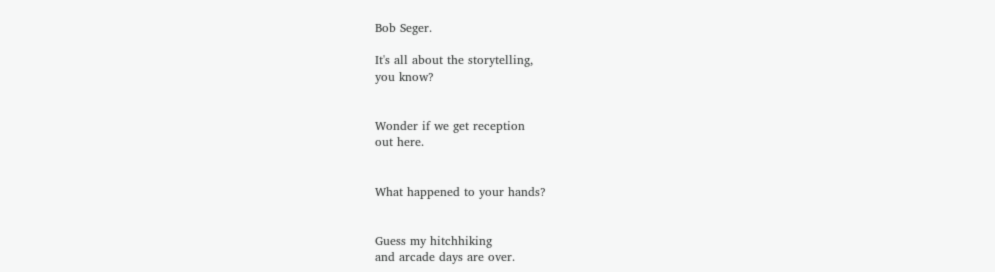Bob Seger.

It's all about the storytelling,
you know?


Wonder if we get reception
out here.


What happened to your hands?


Guess my hitchhiking
and arcade days are over.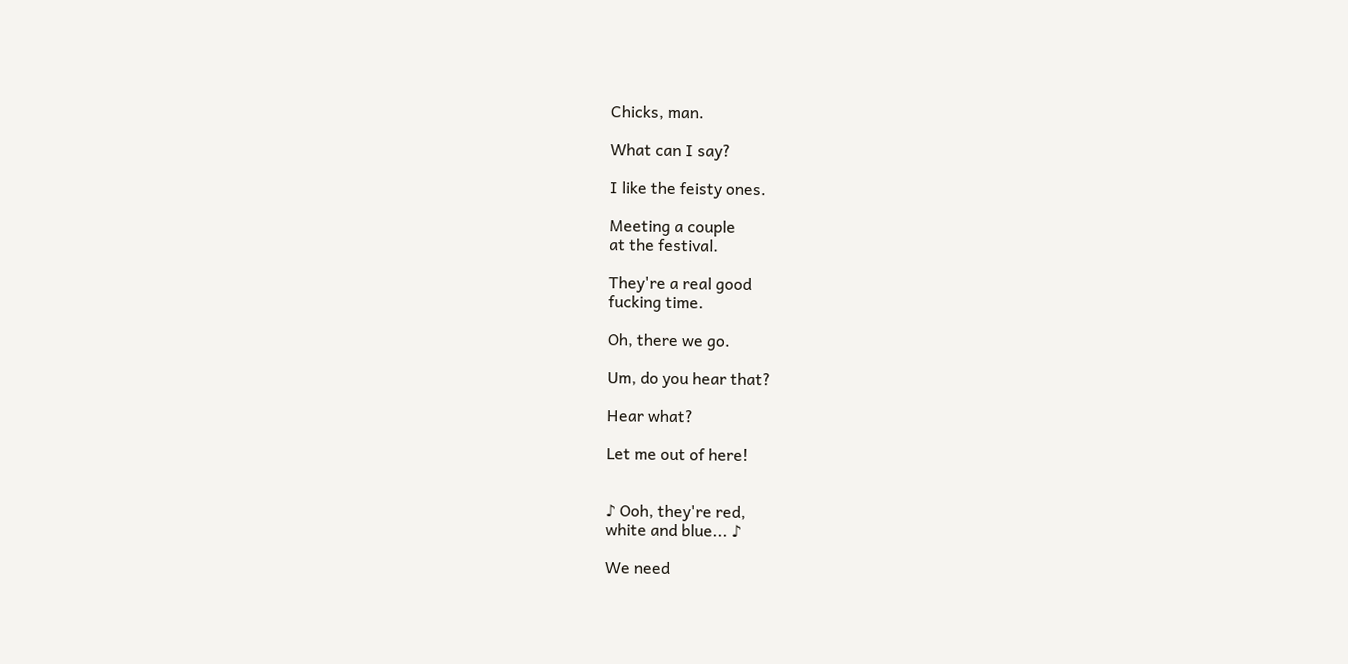Chicks, man.

What can I say?

I like the feisty ones.

Meeting a couple
at the festival.

They're a real good
fucking time.

Oh, there we go.

Um, do you hear that?

Hear what?

Let me out of here!


♪ Ooh, they're red,
white and blue... ♪

We need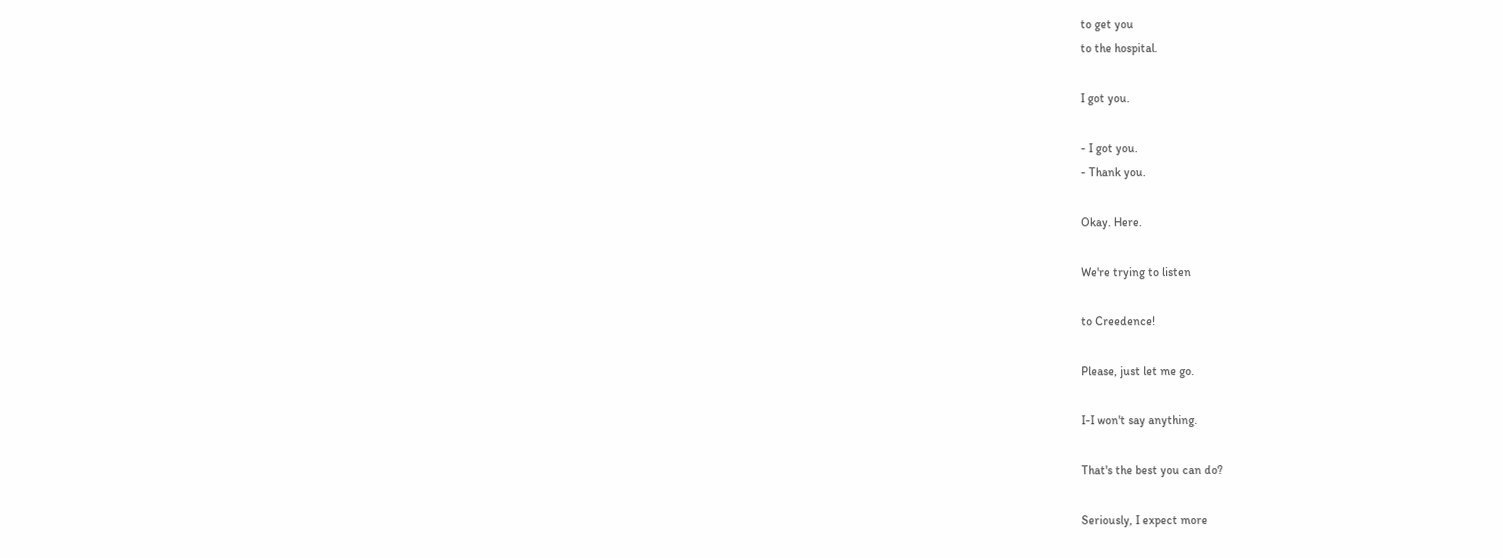to get you
to the hospital.

I got you.

- I got you.
- Thank you.

Okay. Here.

We're trying to listen

to Creedence!

Please, just let me go.

I-I won't say anything.

That's the best you can do?

Seriously, I expect more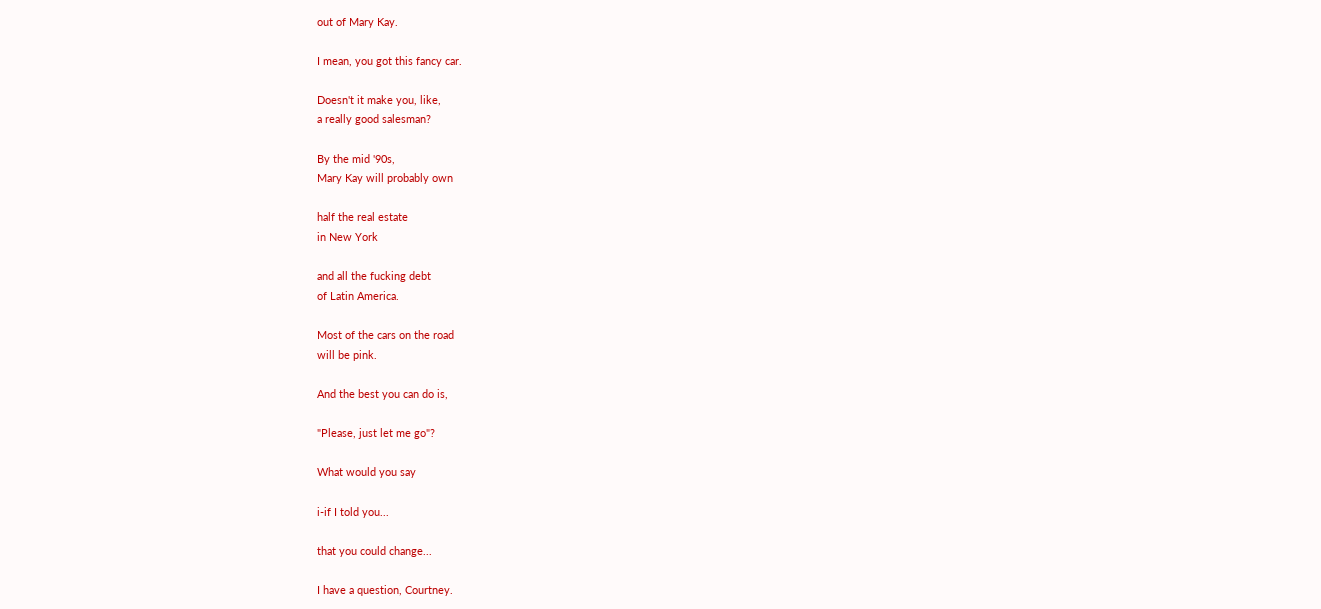out of Mary Kay.

I mean, you got this fancy car.

Doesn't it make you, like,
a really good salesman?

By the mid '90s,
Mary Kay will probably own

half the real estate
in New York

and all the fucking debt
of Latin America.

Most of the cars on the road
will be pink.

And the best you can do is,

"Please, just let me go"?

What would you say

i-if I told you...

that you could change...

I have a question, Courtney.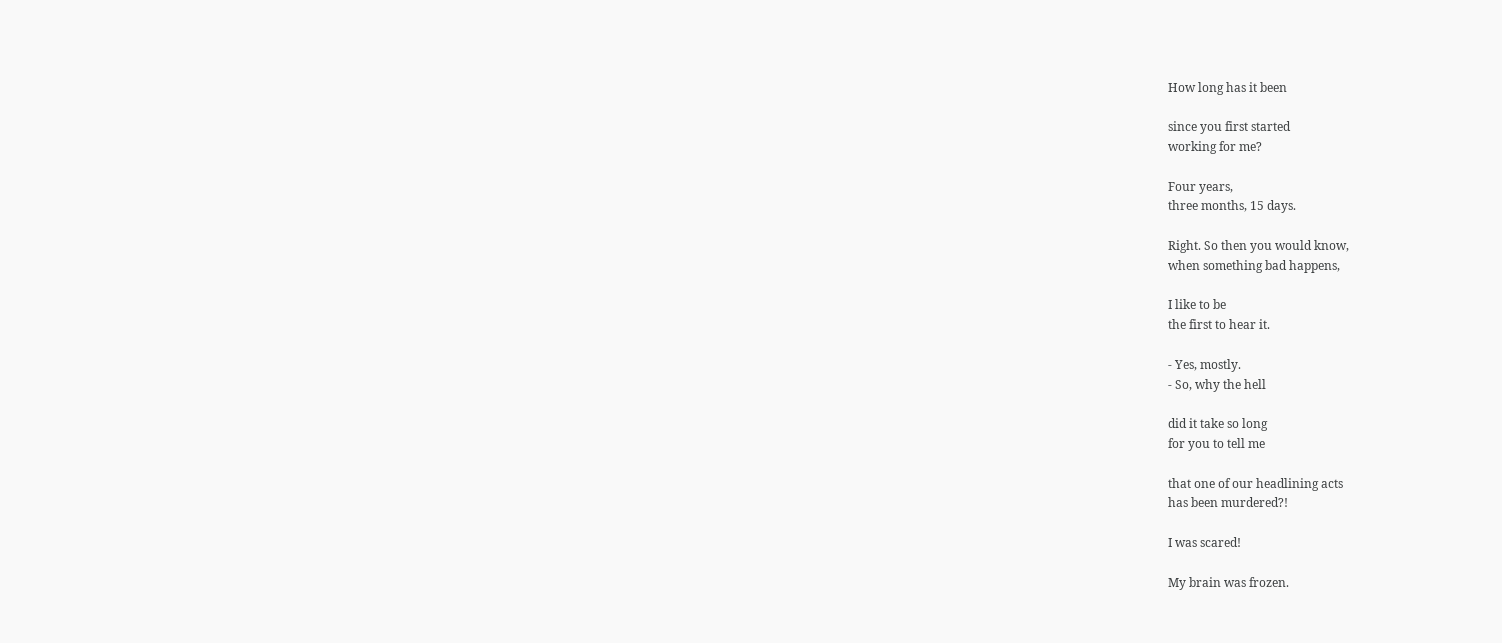How long has it been

since you first started
working for me?

Four years,
three months, 15 days.

Right. So then you would know,
when something bad happens,

I like to be
the first to hear it.

- Yes, mostly.
- So, why the hell

did it take so long
for you to tell me

that one of our headlining acts
has been murdered?!

I was scared!

My brain was frozen.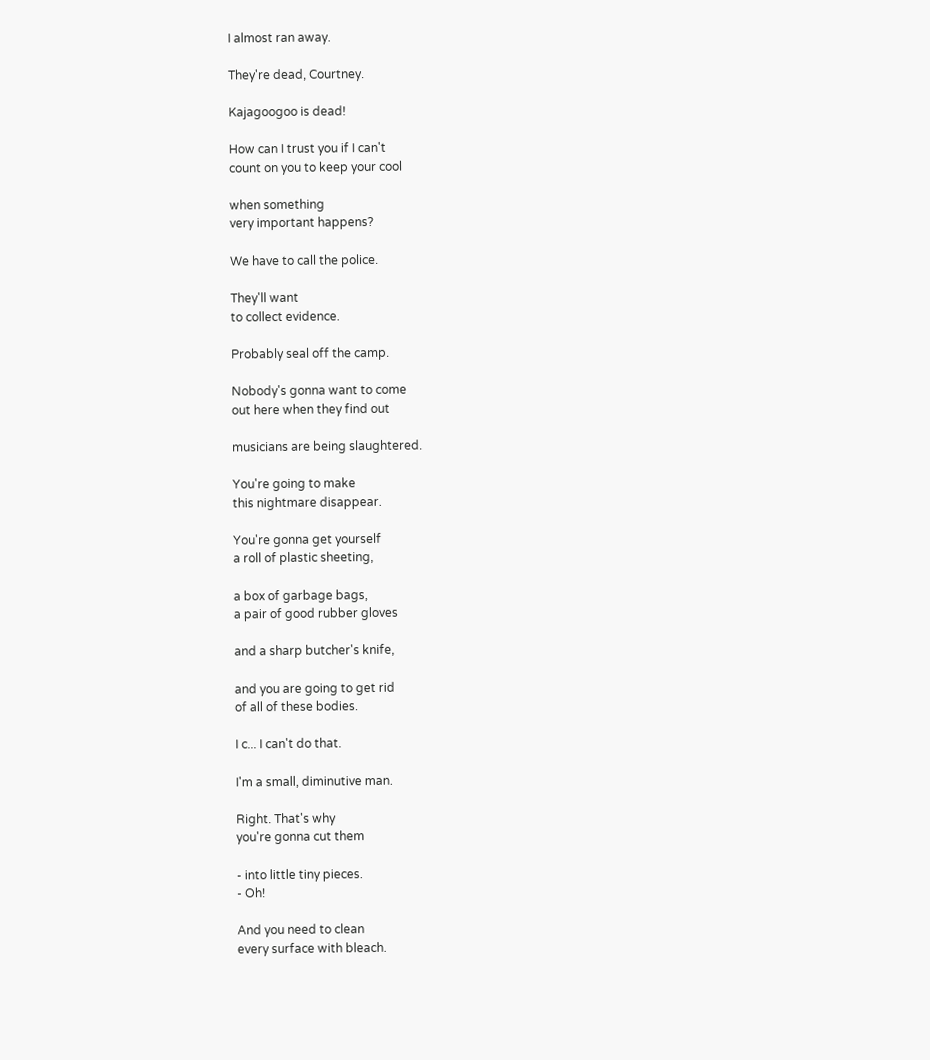I almost ran away.

They're dead, Courtney.

Kajagoogoo is dead!

How can I trust you if I can't
count on you to keep your cool

when something
very important happens?

We have to call the police.

They'll want
to collect evidence.

Probably seal off the camp.

Nobody's gonna want to come
out here when they find out

musicians are being slaughtered.

You're going to make
this nightmare disappear.

You're gonna get yourself
a roll of plastic sheeting,

a box of garbage bags,
a pair of good rubber gloves

and a sharp butcher's knife,

and you are going to get rid
of all of these bodies.

I c... I can't do that.

I'm a small, diminutive man.

Right. That's why
you're gonna cut them

- into little tiny pieces.
- Oh!

And you need to clean
every surface with bleach.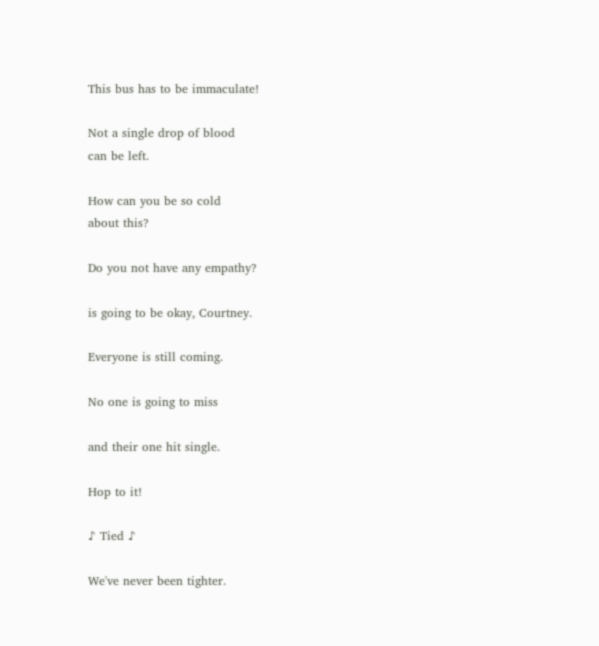This bus has to be immaculate!

Not a single drop of blood
can be left.

How can you be so cold
about this?

Do you not have any empathy?

is going to be okay, Courtney.

Everyone is still coming.

No one is going to miss

and their one hit single.

Hop to it!

♪ Tied ♪

We've never been tighter.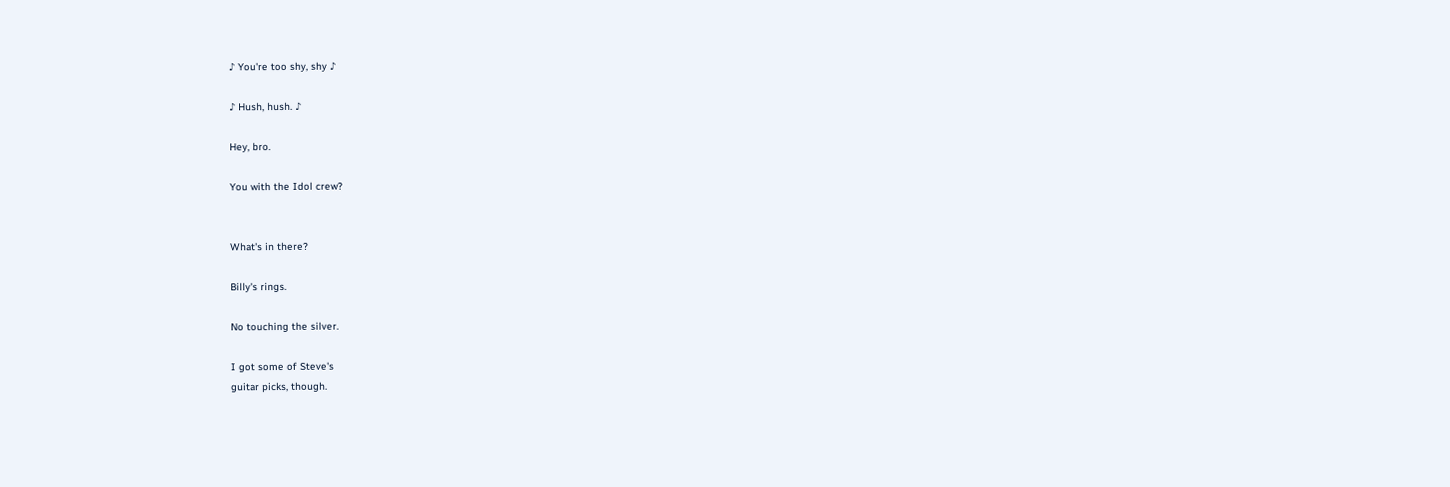♪ You're too shy, shy ♪

♪ Hush, hush. ♪

Hey, bro.

You with the Idol crew?


What's in there?

Billy's rings.

No touching the silver.

I got some of Steve's
guitar picks, though.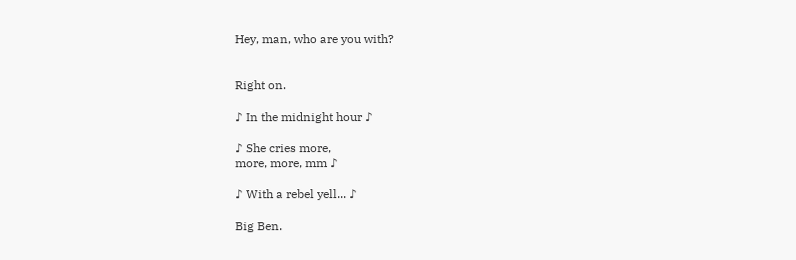Hey, man, who are you with?


Right on.

♪ In the midnight hour ♪

♪ She cries more,
more, more, mm ♪

♪ With a rebel yell... ♪

Big Ben.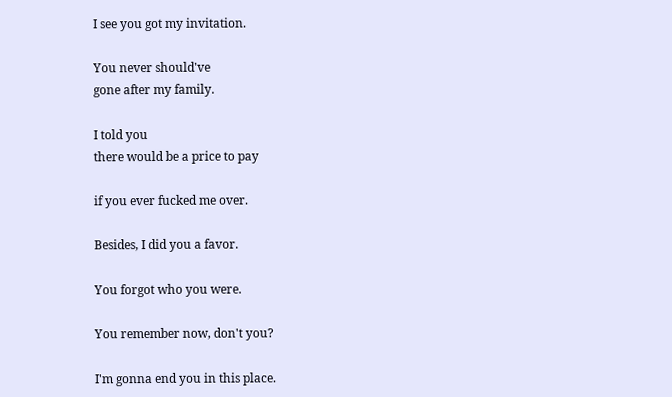I see you got my invitation.

You never should've
gone after my family.

I told you
there would be a price to pay

if you ever fucked me over.

Besides, I did you a favor.

You forgot who you were.

You remember now, don't you?

I'm gonna end you in this place.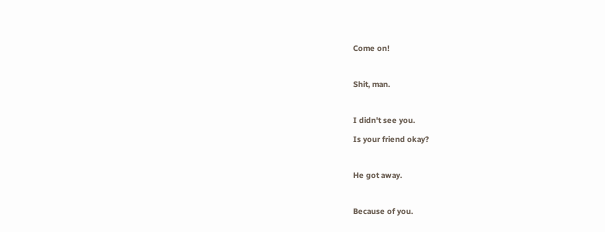Come on!

Shit, man.

I didn't see you.
Is your friend okay?

He got away.

Because of you.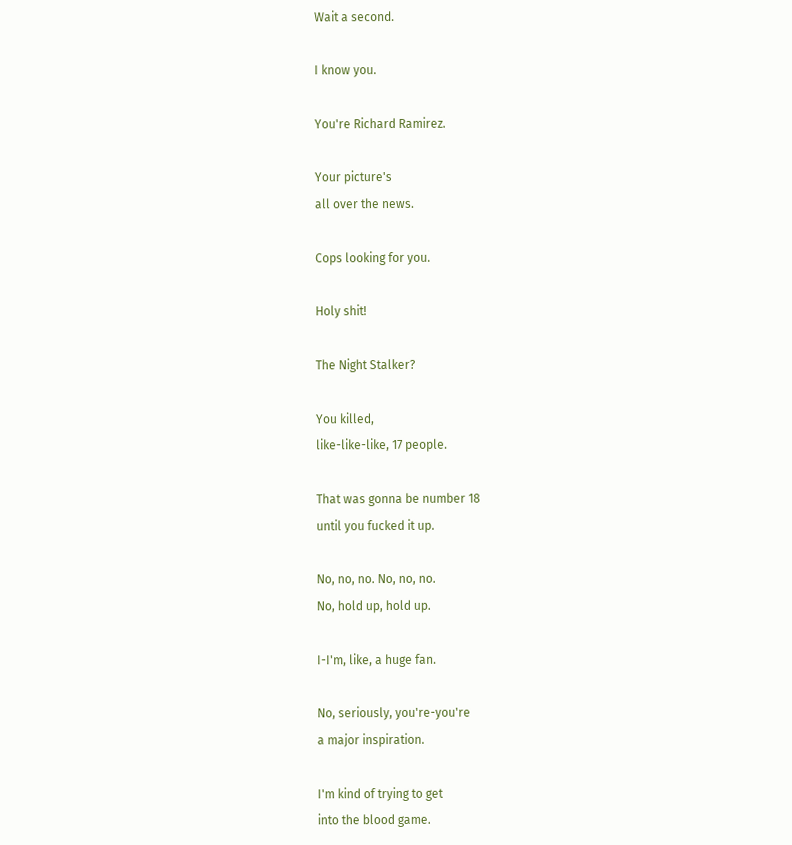Wait a second.

I know you.

You're Richard Ramirez.

Your picture's
all over the news.

Cops looking for you.

Holy shit!

The Night Stalker?

You killed,
like-like-like, 17 people.

That was gonna be number 18
until you fucked it up.

No, no, no. No, no, no.
No, hold up, hold up.

I-I'm, like, a huge fan.

No, seriously, you're-you're
a major inspiration.

I'm kind of trying to get
into the blood game.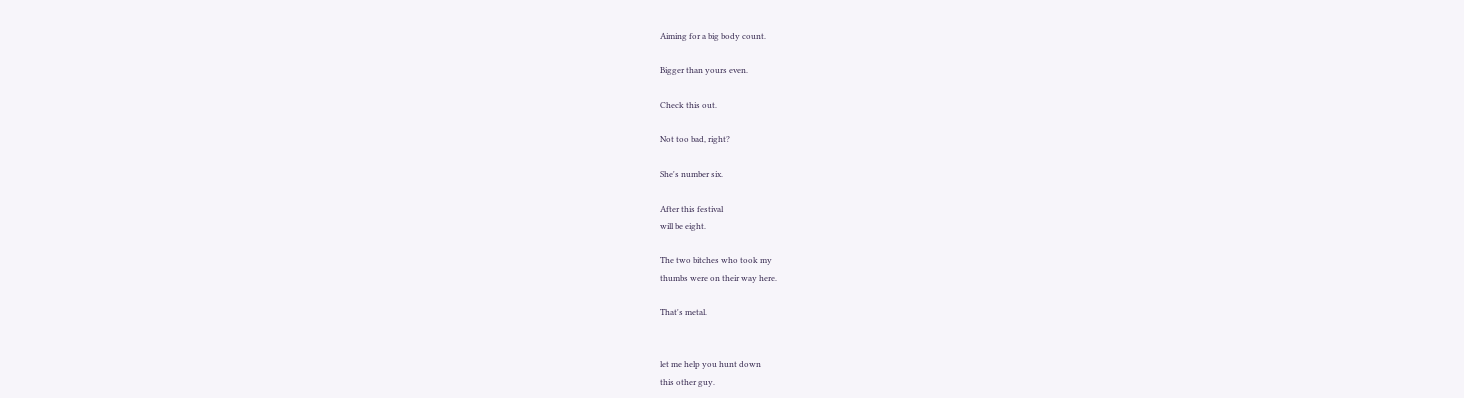Aiming for a big body count.

Bigger than yours even.

Check this out.

Not too bad, right?

She's number six.

After this festival
will be eight.

The two bitches who took my
thumbs were on their way here.

That's metal.


let me help you hunt down
this other guy.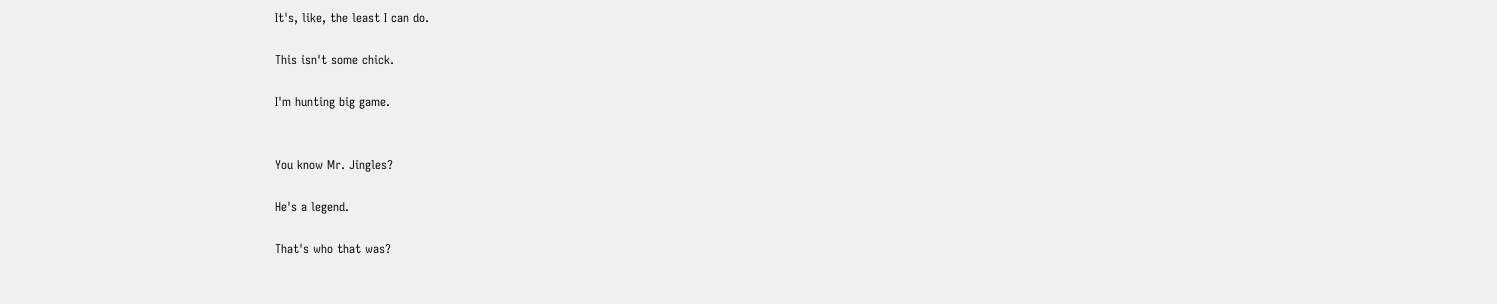It's, like, the least I can do.

This isn't some chick.

I'm hunting big game.


You know Mr. Jingles?

He's a legend.

That's who that was?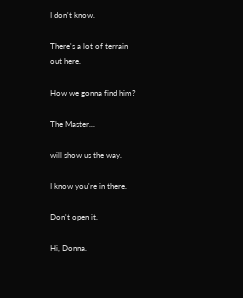I don't know.

There's a lot of terrain
out here.

How we gonna find him?

The Master...

will show us the way.

I know you're in there.

Don't open it.

Hi, Donna.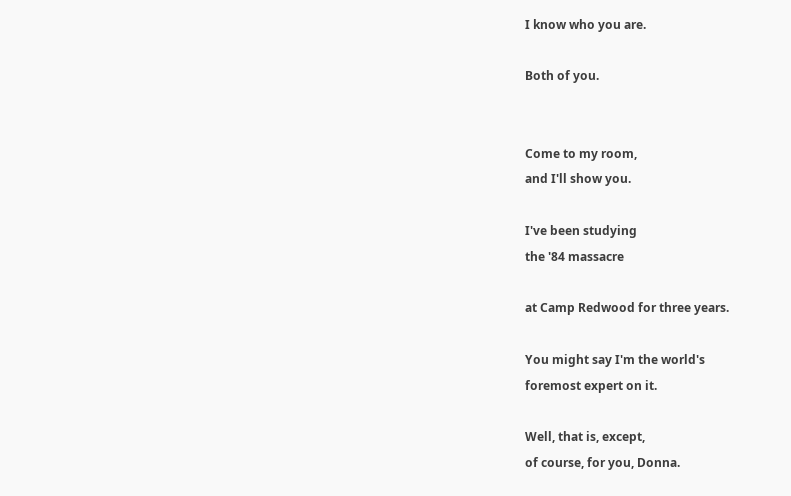I know who you are.

Both of you.


Come to my room,
and I'll show you.

I've been studying
the '84 massacre

at Camp Redwood for three years.

You might say I'm the world's
foremost expert on it.

Well, that is, except,
of course, for you, Donna.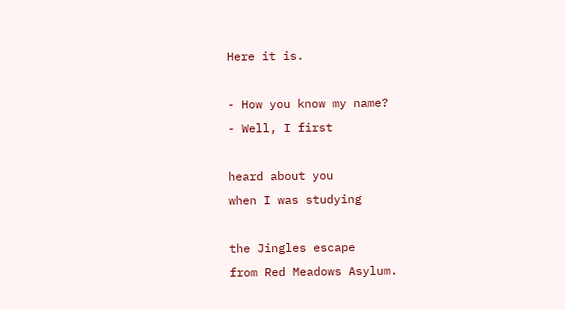Here it is.

- How you know my name?
- Well, I first

heard about you
when I was studying

the Jingles escape
from Red Meadows Asylum.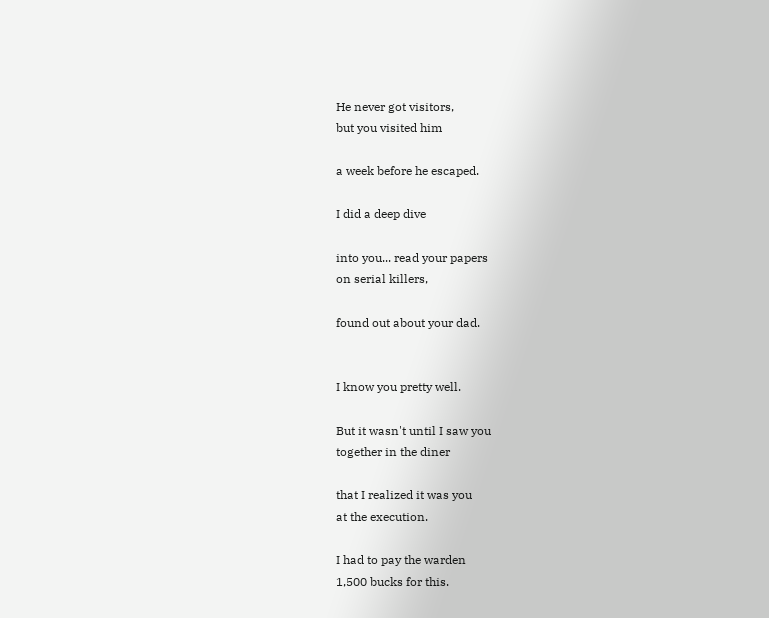He never got visitors,
but you visited him

a week before he escaped.

I did a deep dive

into you... read your papers
on serial killers,

found out about your dad.


I know you pretty well.

But it wasn't until I saw you
together in the diner

that I realized it was you
at the execution.

I had to pay the warden
1,500 bucks for this.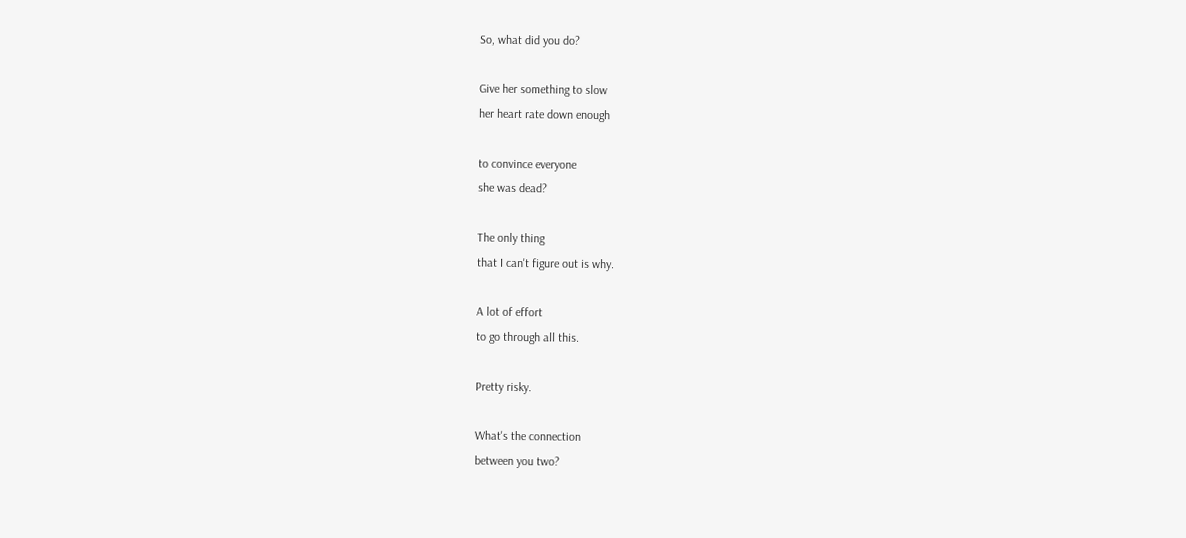So, what did you do?

Give her something to slow
her heart rate down enough

to convince everyone
she was dead?

The only thing
that I can't figure out is why.

A lot of effort
to go through all this.

Pretty risky.

What's the connection
between you two?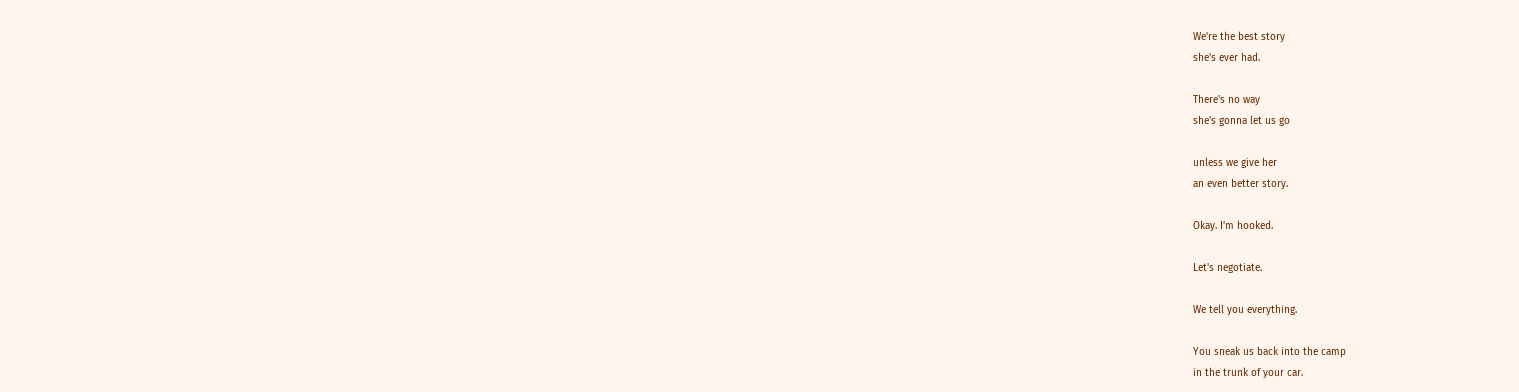We're the best story
she's ever had.

There's no way
she's gonna let us go

unless we give her
an even better story.

Okay. I'm hooked.

Let's negotiate.

We tell you everything.

You sneak us back into the camp
in the trunk of your car.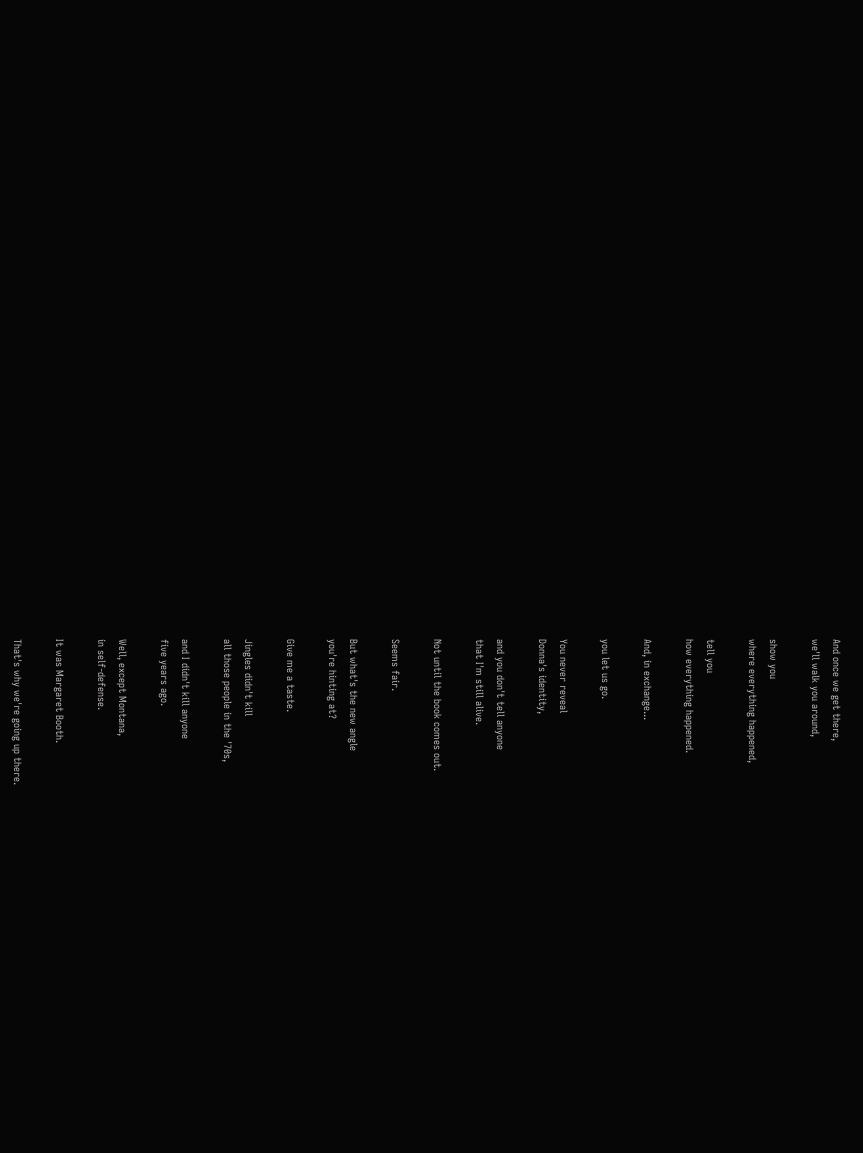And once we get there,
we'll walk you around,

show you
where everything happened,

tell you
how everything happened.

And, in exchange...

you let us go.

You never reveal
Donna's identity,

and you don't tell anyone
that I'm still alive.

Not until the book comes out.

Seems fair.

But what's the new angle
you're hinting at?

Give me a taste.

Jingles didn't kill
all those people in the '70s,

and I didn't kill anyone
five years ago.

Well, except Montana,
in self-defense.

It was Margaret Booth.

That's why we're going up there.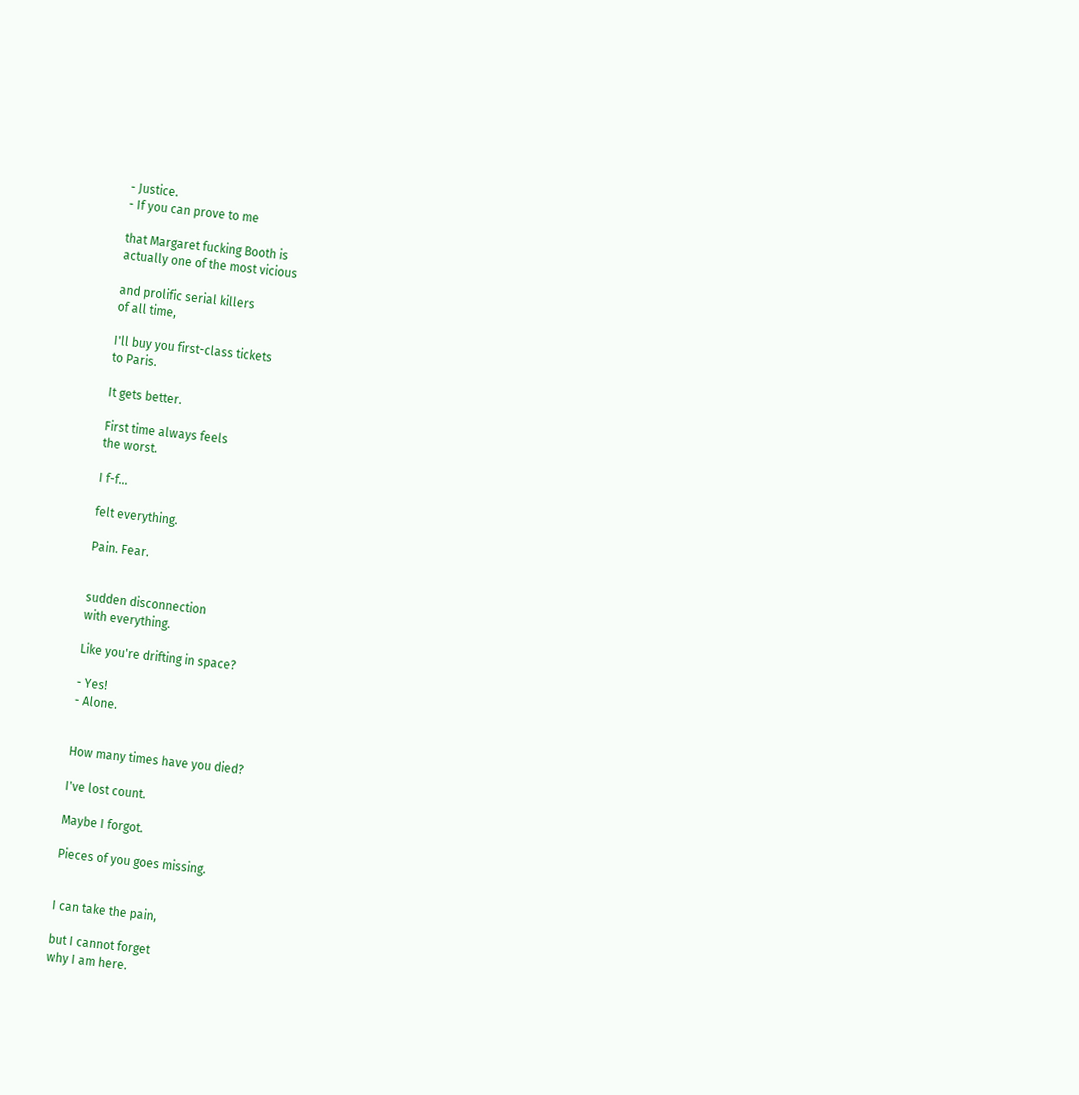- Justice.
- If you can prove to me

that Margaret fucking Booth is
actually one of the most vicious

and prolific serial killers
of all time,

I'll buy you first-class tickets
to Paris.

It gets better.

First time always feels
the worst.

I f-f...

felt everything.

Pain. Fear.


sudden disconnection
with everything.

Like you're drifting in space?

- Yes!
- Alone.


How many times have you died?

I've lost count.

Maybe I forgot.

Pieces of you goes missing.


I can take the pain,

but I cannot forget
why I am here.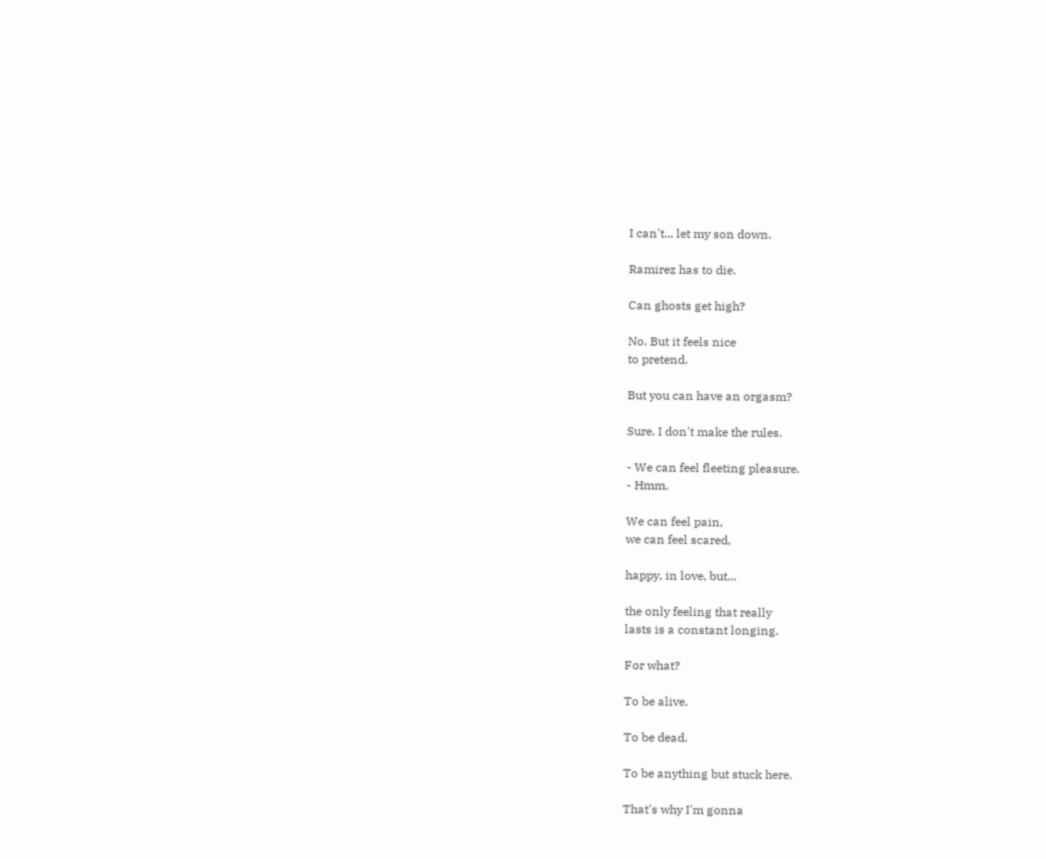I can't... let my son down.

Ramirez has to die.

Can ghosts get high?

No. But it feels nice
to pretend.

But you can have an orgasm?

Sure. I don't make the rules.

- We can feel fleeting pleasure.
- Hmm.

We can feel pain,
we can feel scared,

happy, in love, but...

the only feeling that really
lasts is a constant longing.

For what?

To be alive.

To be dead.

To be anything but stuck here.

That's why I'm gonna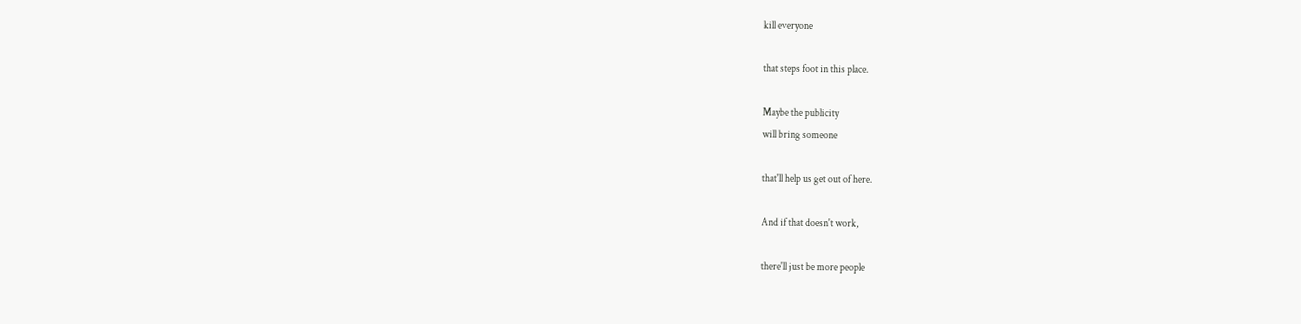kill everyone

that steps foot in this place.

Maybe the publicity
will bring someone

that'll help us get out of here.

And if that doesn't work,

there'll just be more people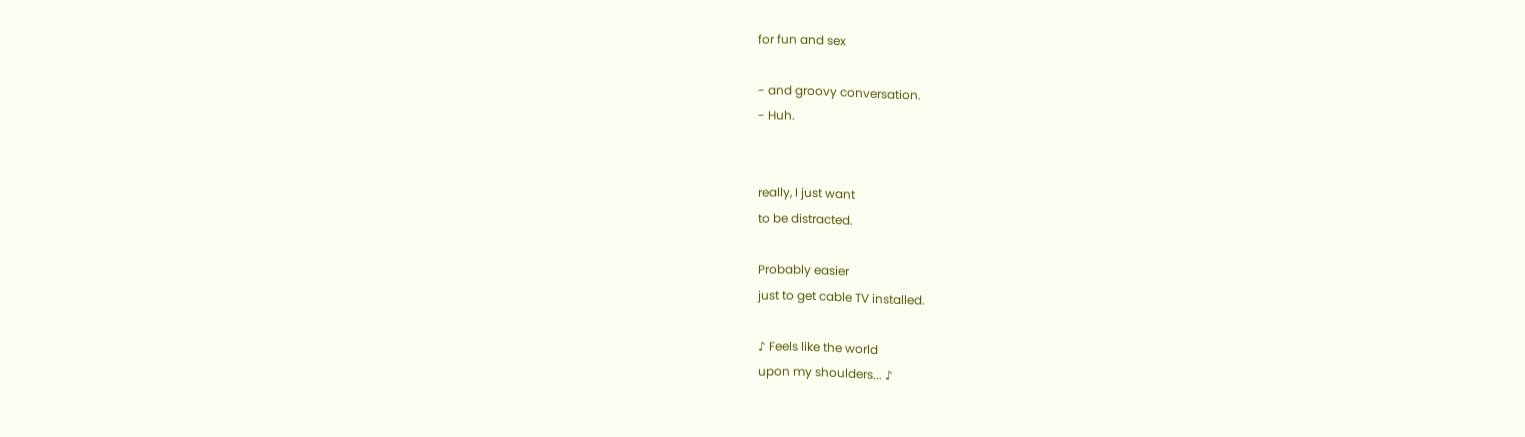for fun and sex

- and groovy conversation.
- Huh.


really, I just want
to be distracted.

Probably easier
just to get cable TV installed.

♪ Feels like the world
upon my shoulders... ♪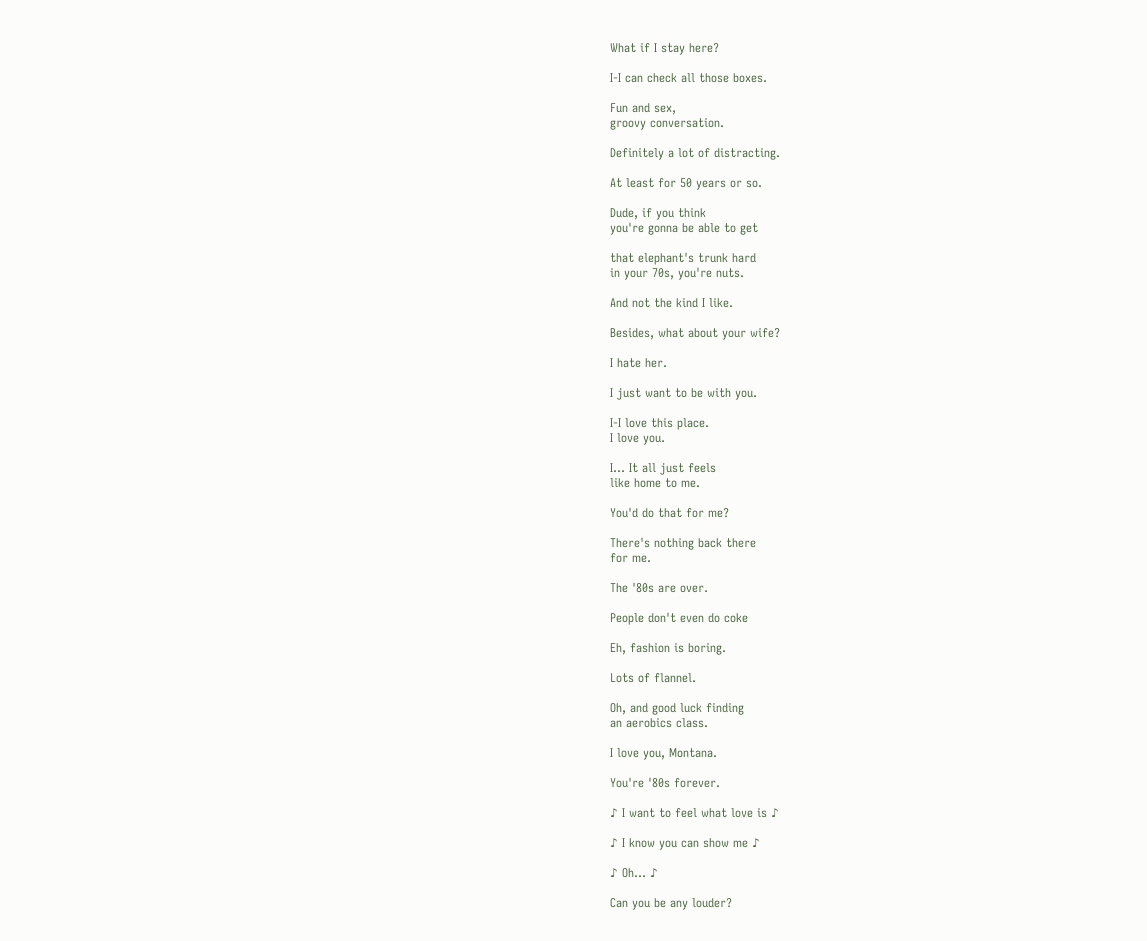What if I stay here?

I-I can check all those boxes.

Fun and sex,
groovy conversation.

Definitely a lot of distracting.

At least for 50 years or so.

Dude, if you think
you're gonna be able to get

that elephant's trunk hard
in your 70s, you're nuts.

And not the kind I like.

Besides, what about your wife?

I hate her.

I just want to be with you.

I-I love this place.
I love you.

I... It all just feels
like home to me.

You'd do that for me?

There's nothing back there
for me.

The '80s are over.

People don't even do coke

Eh, fashion is boring.

Lots of flannel.

Oh, and good luck finding
an aerobics class.

I love you, Montana.

You're '80s forever.

♪ I want to feel what love is ♪

♪ I know you can show me ♪

♪ Oh... ♪

Can you be any louder?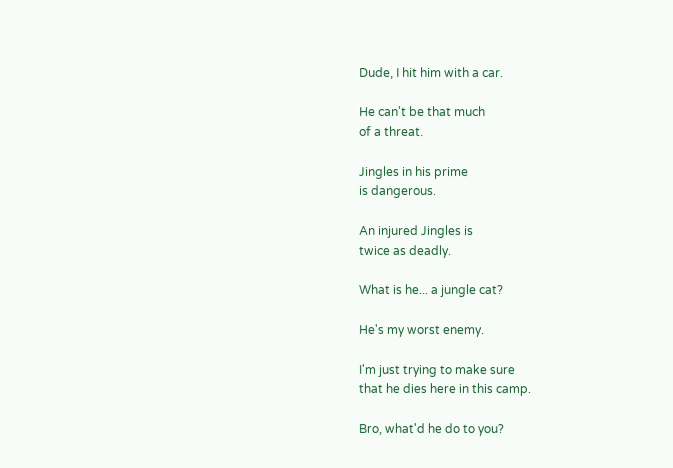Dude, I hit him with a car.

He can't be that much
of a threat.

Jingles in his prime
is dangerous.

An injured Jingles is
twice as deadly.

What is he... a jungle cat?

He's my worst enemy.

I'm just trying to make sure
that he dies here in this camp.

Bro, what'd he do to you?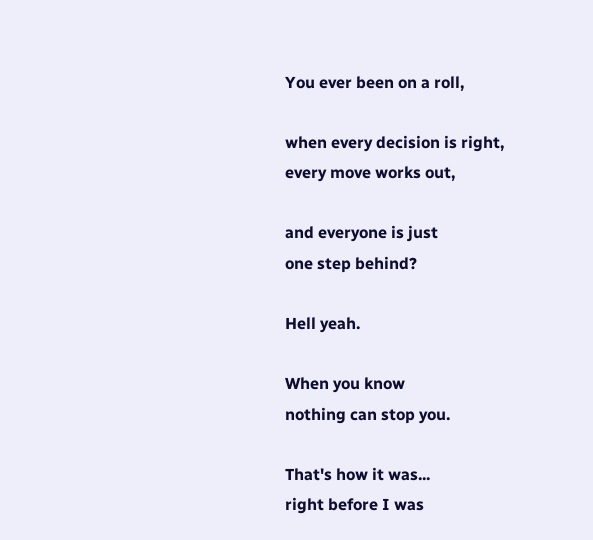You ever been on a roll,

when every decision is right,
every move works out,

and everyone is just
one step behind?

Hell yeah.

When you know
nothing can stop you.

That's how it was...
right before I was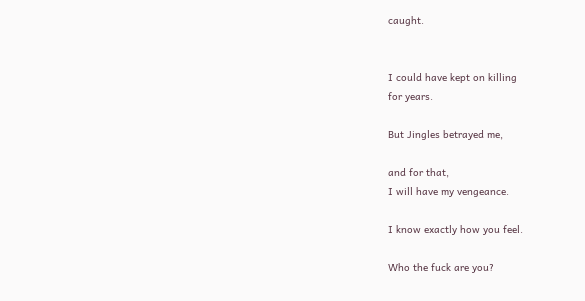caught.


I could have kept on killing
for years.

But Jingles betrayed me,

and for that,
I will have my vengeance.

I know exactly how you feel.

Who the fuck are you?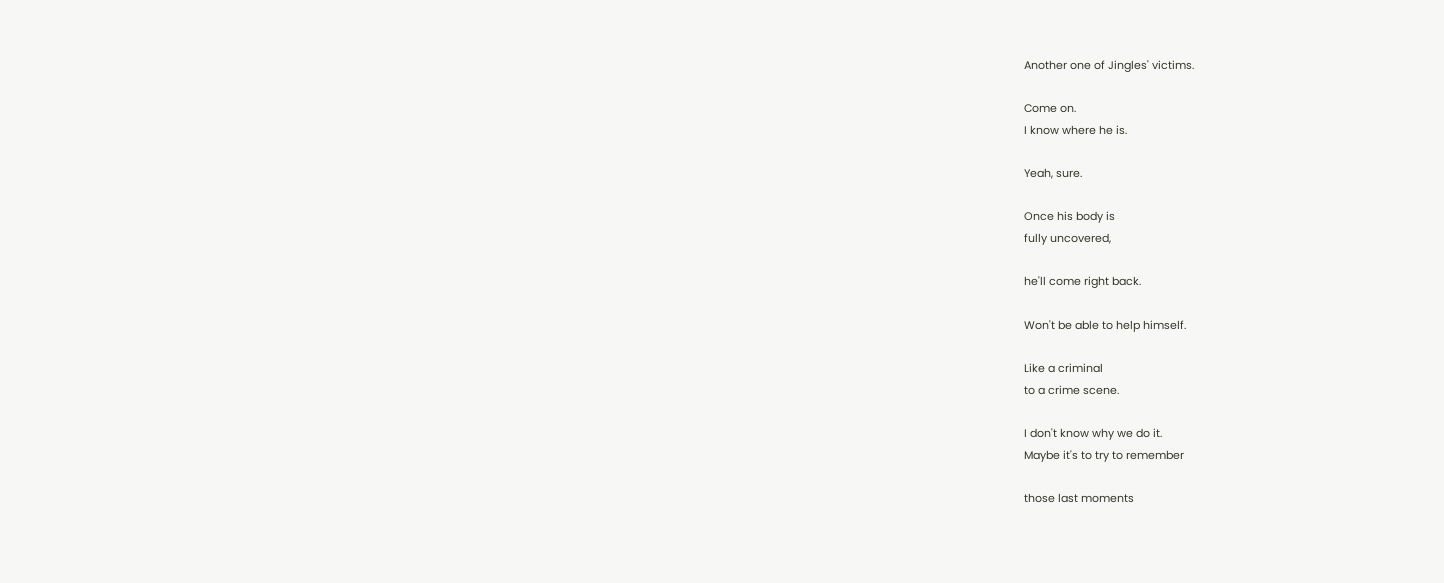Another one of Jingles' victims.

Come on.
I know where he is.

Yeah, sure.

Once his body is
fully uncovered,

he'll come right back.

Won't be able to help himself.

Like a criminal
to a crime scene.

I don't know why we do it.
Maybe it's to try to remember

those last moments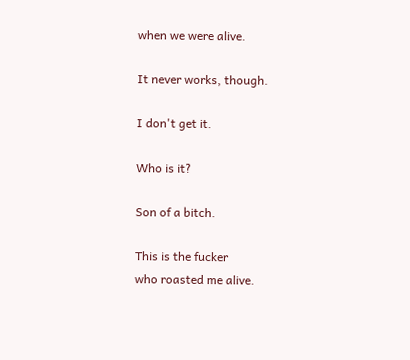when we were alive.

It never works, though.

I don't get it.

Who is it?

Son of a bitch.

This is the fucker
who roasted me alive.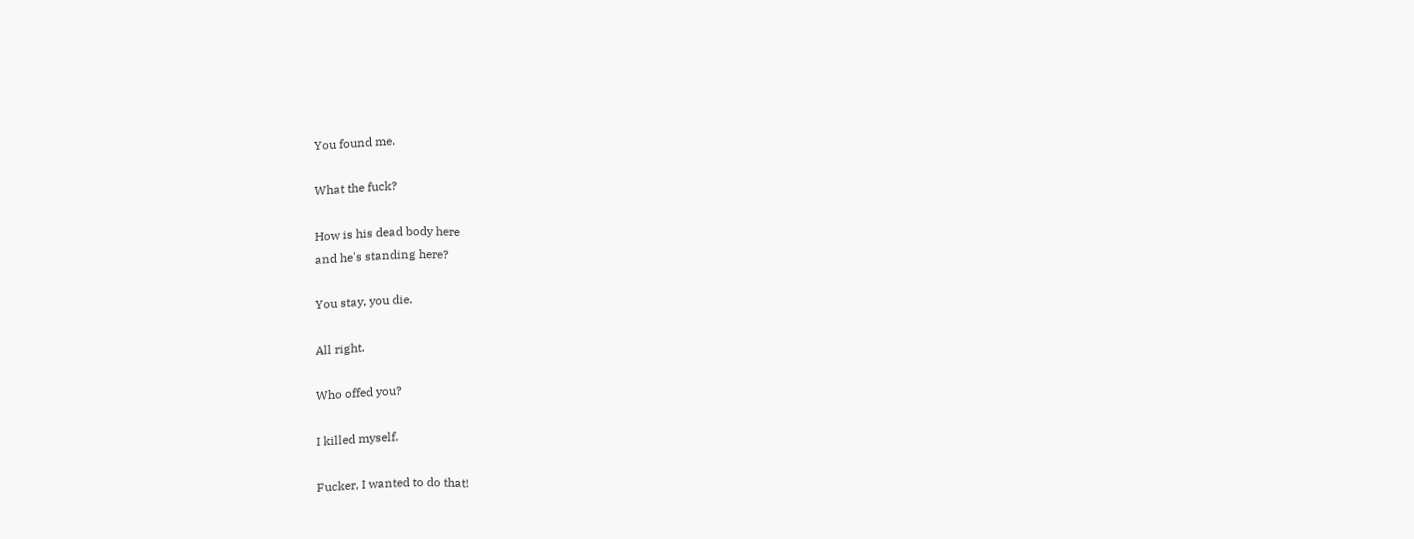You found me.

What the fuck?

How is his dead body here
and he's standing here?

You stay, you die.

All right.

Who offed you?

I killed myself.

Fucker, I wanted to do that!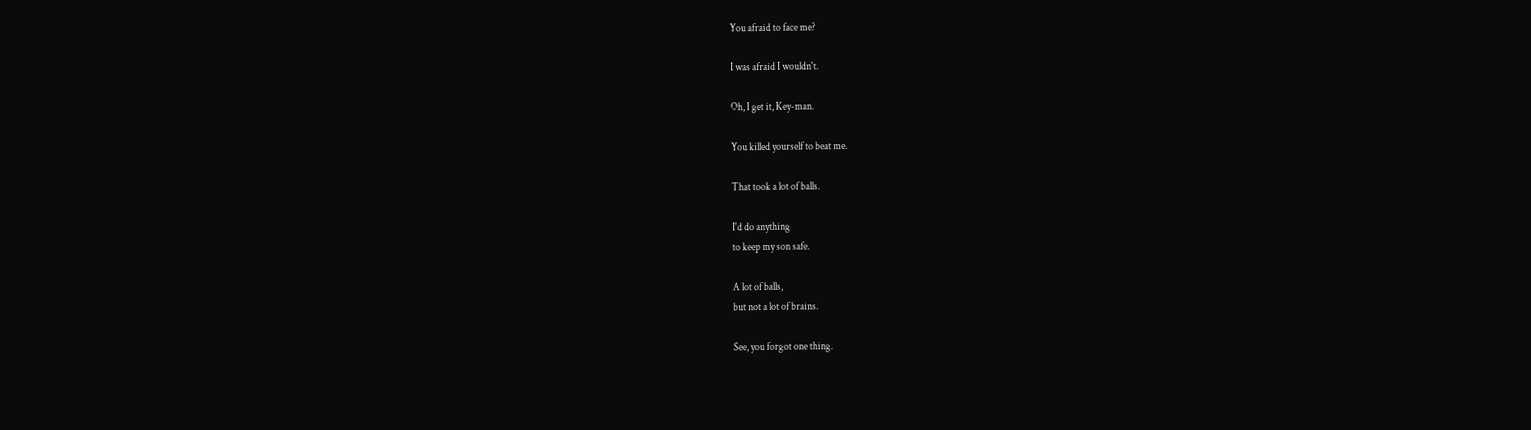You afraid to face me?

I was afraid I wouldn't.

Oh, I get it, Key-man.

You killed yourself to beat me.

That took a lot of balls.

I'd do anything
to keep my son safe.

A lot of balls,
but not a lot of brains.

See, you forgot one thing.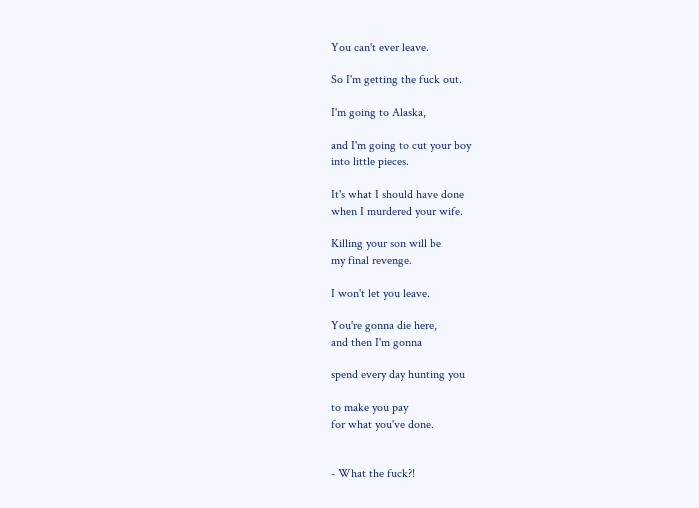You can't ever leave.

So I'm getting the fuck out.

I'm going to Alaska,

and I'm going to cut your boy
into little pieces.

It's what I should have done
when I murdered your wife.

Killing your son will be
my final revenge.

I won't let you leave.

You're gonna die here,
and then I'm gonna

spend every day hunting you

to make you pay
for what you've done.


- What the fuck?!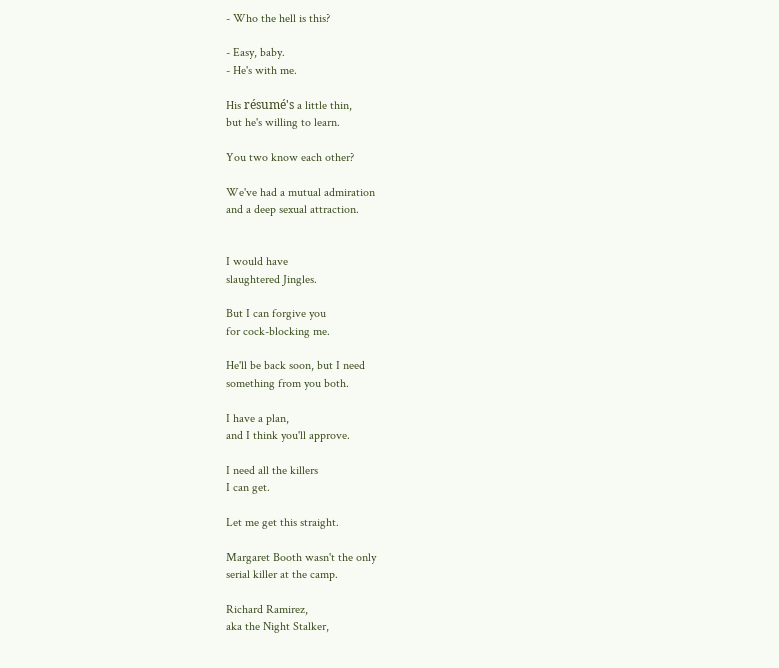- Who the hell is this?

- Easy, baby.
- He's with me.

His résumé's a little thin,
but he's willing to learn.

You two know each other?

We've had a mutual admiration
and a deep sexual attraction.


I would have
slaughtered Jingles.

But I can forgive you
for cock-blocking me.

He'll be back soon, but I need
something from you both.

I have a plan,
and I think you'll approve.

I need all the killers
I can get.

Let me get this straight.

Margaret Booth wasn't the only
serial killer at the camp.

Richard Ramirez,
aka the Night Stalker,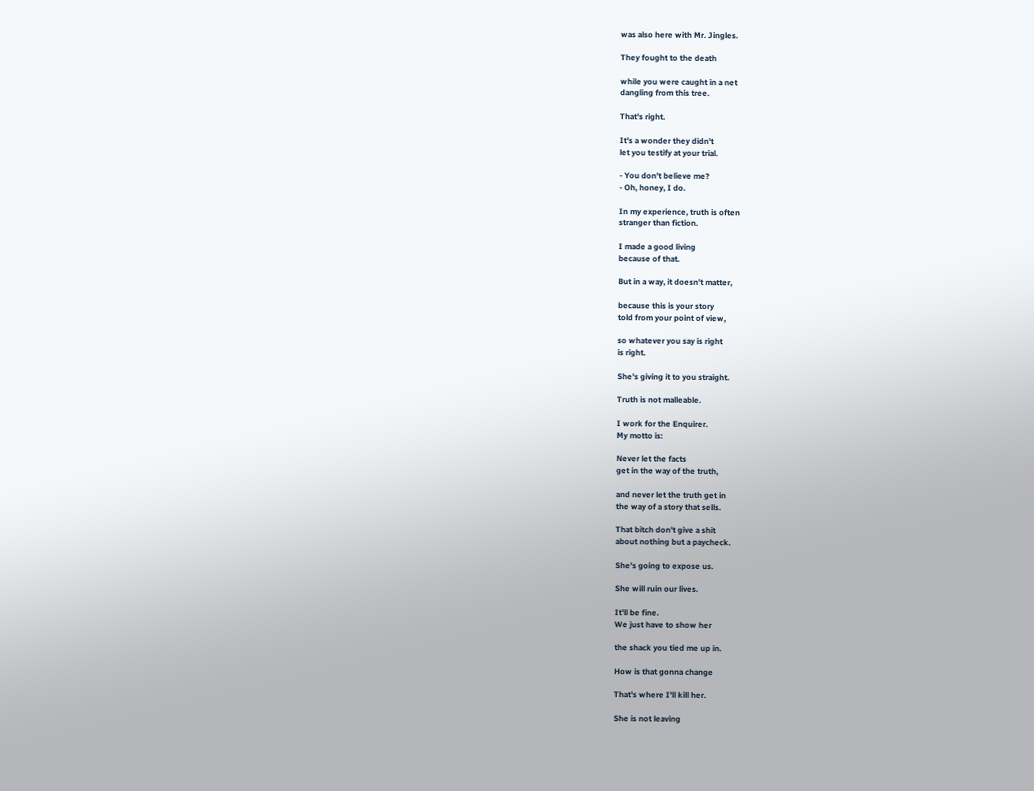was also here with Mr. Jingles.

They fought to the death

while you were caught in a net
dangling from this tree.

That's right.

It's a wonder they didn't
let you testify at your trial.

- You don't believe me?
- Oh, honey, I do.

In my experience, truth is often
stranger than fiction.

I made a good living
because of that.

But in a way, it doesn't matter,

because this is your story
told from your point of view,

so whatever you say is right
is right.

She's giving it to you straight.

Truth is not malleable.

I work for the Enquirer.
My motto is:

Never let the facts
get in the way of the truth,

and never let the truth get in
the way of a story that sells.

That bitch don't give a shit
about nothing but a paycheck.

She's going to expose us.

She will ruin our lives.

It'll be fine.
We just have to show her

the shack you tied me up in.

How is that gonna change

That's where I'll kill her.

She is not leaving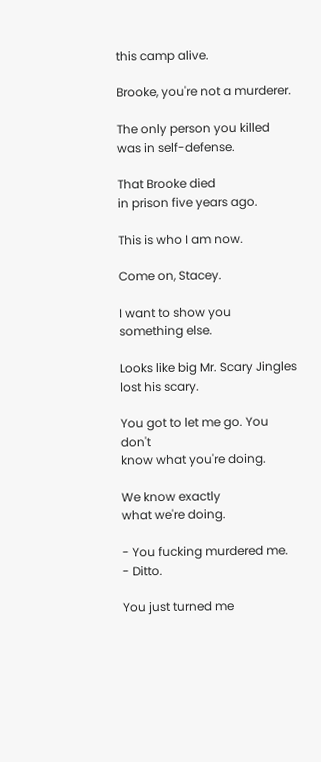this camp alive.

Brooke, you're not a murderer.

The only person you killed
was in self-defense.

That Brooke died
in prison five years ago.

This is who I am now.

Come on, Stacey.

I want to show you
something else.

Looks like big Mr. Scary Jingles
lost his scary.

You got to let me go. You don't
know what you're doing.

We know exactly
what we're doing.

- You fucking murdered me.
- Ditto.

You just turned me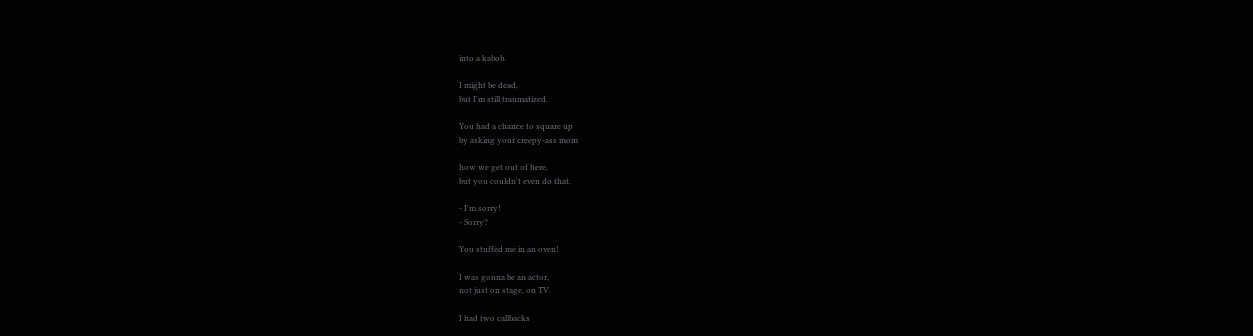into a kabob.

I might be dead,
but I'm still traumatized.

You had a chance to square up
by asking your creepy-ass mom

how we get out of here,
but you couldn't even do that.

- I'm sorry!
- Sorry?

You stuffed me in an oven!

I was gonna be an actor,
not just on stage, on TV.

I had two callbacks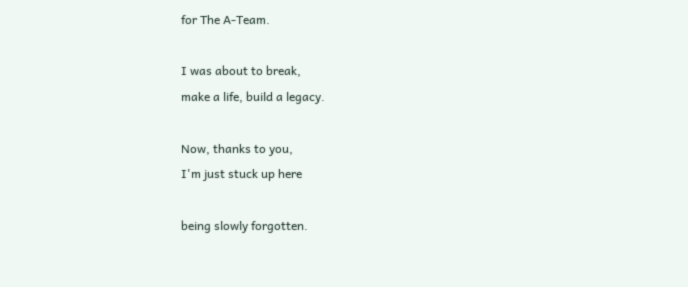for The A-Team.

I was about to break,
make a life, build a legacy.

Now, thanks to you,
I'm just stuck up here

being slowly forgotten.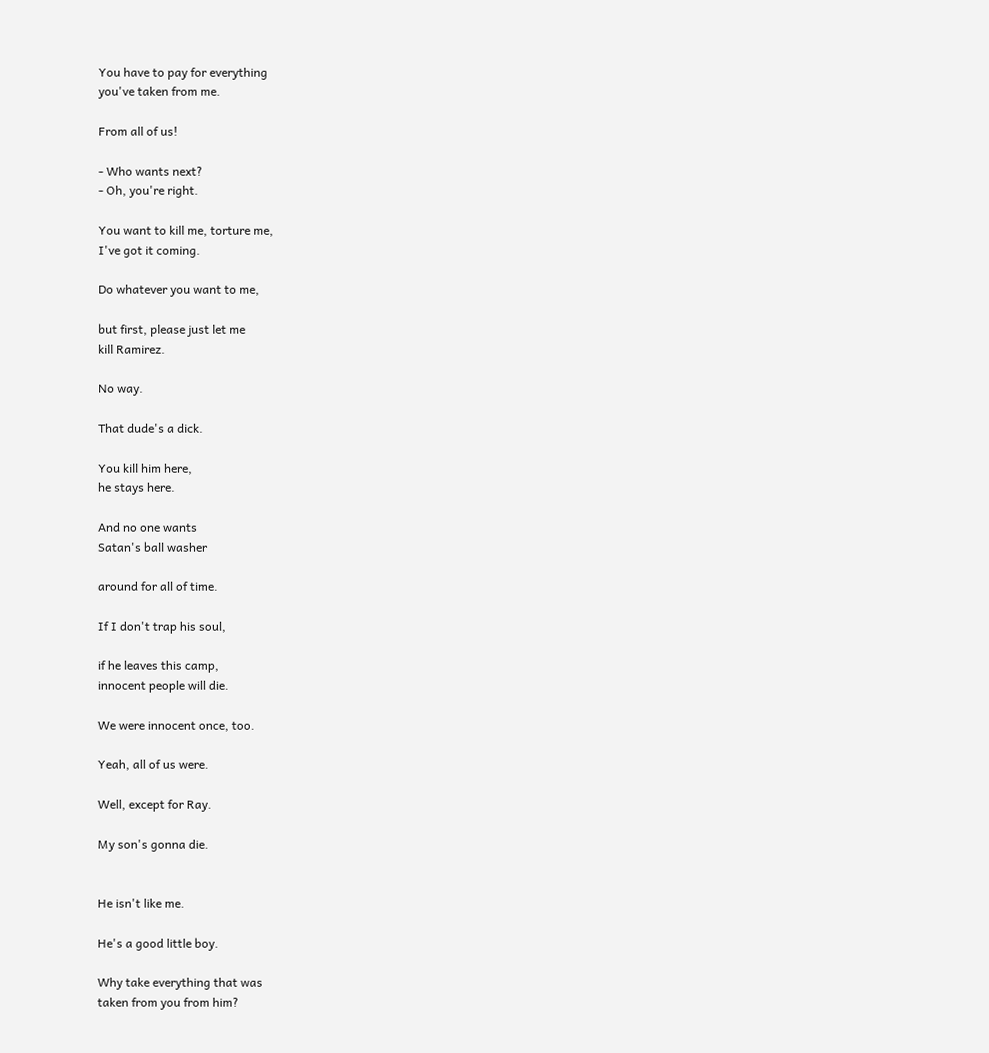You have to pay for everything
you've taken from me.

From all of us!

- Who wants next?
- Oh, you're right.

You want to kill me, torture me,
I've got it coming.

Do whatever you want to me,

but first, please just let me
kill Ramirez.

No way.

That dude's a dick.

You kill him here,
he stays here.

And no one wants
Satan's ball washer

around for all of time.

If I don't trap his soul,

if he leaves this camp,
innocent people will die.

We were innocent once, too.

Yeah, all of us were.

Well, except for Ray.

My son's gonna die.


He isn't like me.

He's a good little boy.

Why take everything that was
taken from you from him?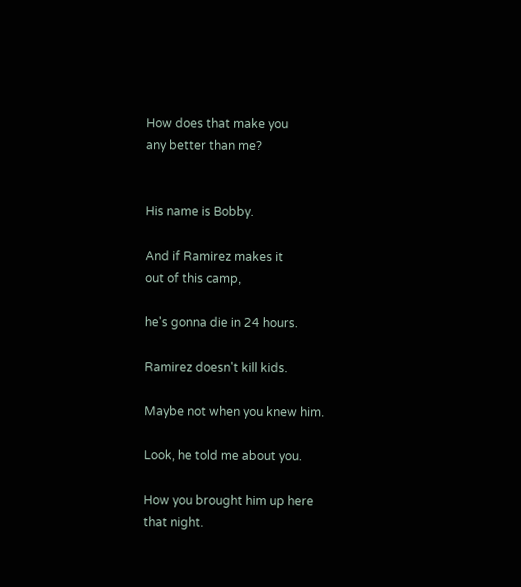How does that make you
any better than me?


His name is Bobby.

And if Ramirez makes it
out of this camp,

he's gonna die in 24 hours.

Ramirez doesn't kill kids.

Maybe not when you knew him.

Look, he told me about you.

How you brought him up here
that night.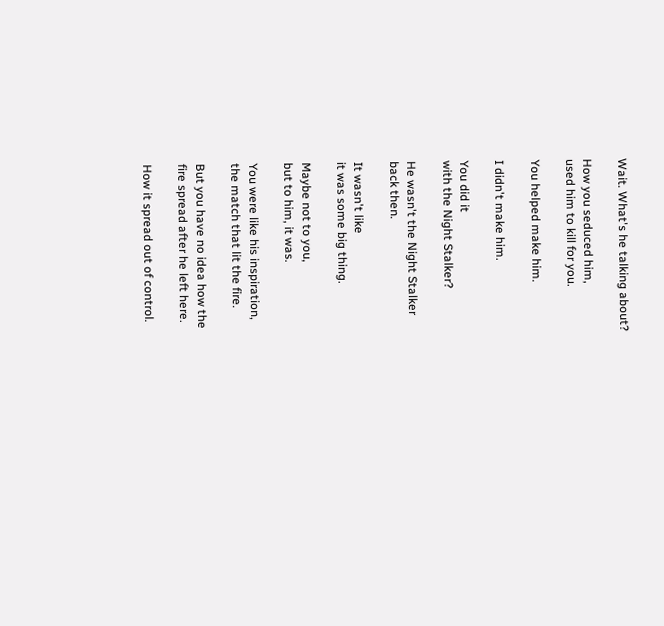Wait. What's he talking about?

How you seduced him,
used him to kill for you.

You helped make him.

I didn't make him.

You did it
with the Night Stalker?

He wasn't the Night Stalker
back then.

It wasn't like
it was some big thing.

Maybe not to you,
but to him, it was.

You were like his inspiration,
the match that lit the fire.

But you have no idea how the
fire spread after he left here.

How it spread out of control.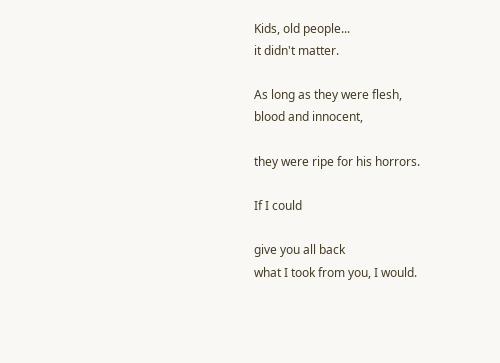Kids, old people...
it didn't matter.

As long as they were flesh,
blood and innocent,

they were ripe for his horrors.

If I could

give you all back
what I took from you, I would.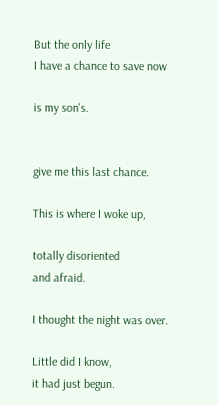But the only life
I have a chance to save now

is my son's.


give me this last chance.

This is where I woke up,

totally disoriented
and afraid.

I thought the night was over.

Little did I know,
it had just begun.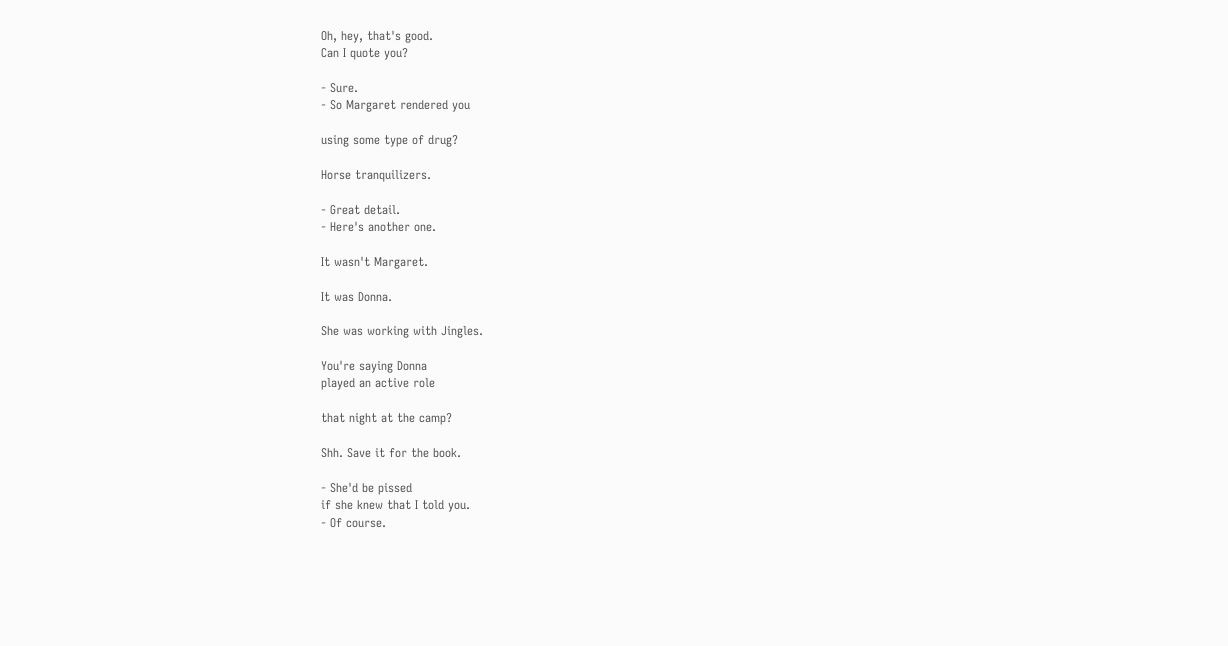Oh, hey, that's good.
Can I quote you?

- Sure.
- So Margaret rendered you

using some type of drug?

Horse tranquilizers.

- Great detail.
- Here's another one.

It wasn't Margaret.

It was Donna.

She was working with Jingles.

You're saying Donna
played an active role

that night at the camp?

Shh. Save it for the book.

- She'd be pissed
if she knew that I told you.
- Of course.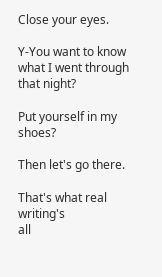Close your eyes.

Y-You want to know
what I went through that night?

Put yourself in my shoes?

Then let's go there.

That's what real writing's
all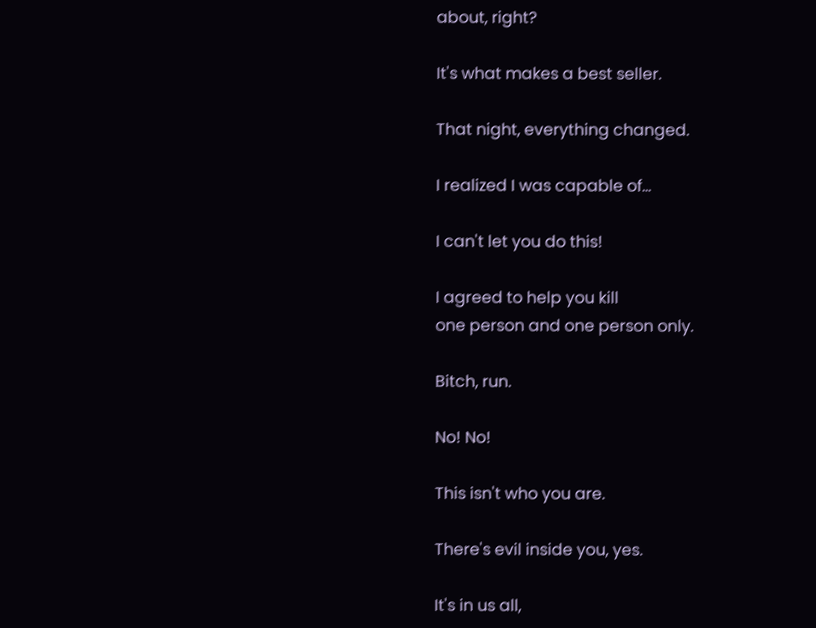about, right?

It's what makes a best seller.

That night, everything changed.

I realized I was capable of...

I can't let you do this!

I agreed to help you kill
one person and one person only.

Bitch, run.

No! No!

This isn't who you are.

There's evil inside you, yes.

It's in us all,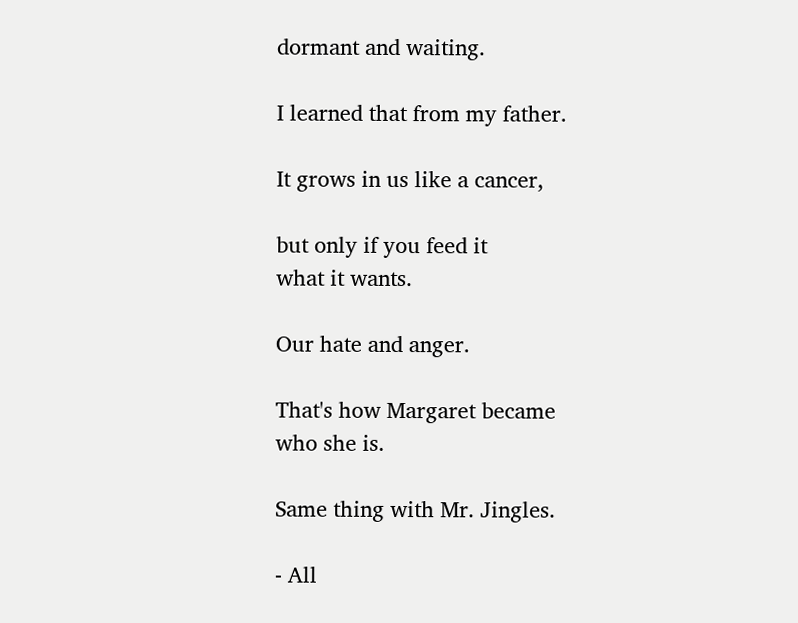dormant and waiting.

I learned that from my father.

It grows in us like a cancer,

but only if you feed it
what it wants.

Our hate and anger.

That's how Margaret became
who she is.

Same thing with Mr. Jingles.

- All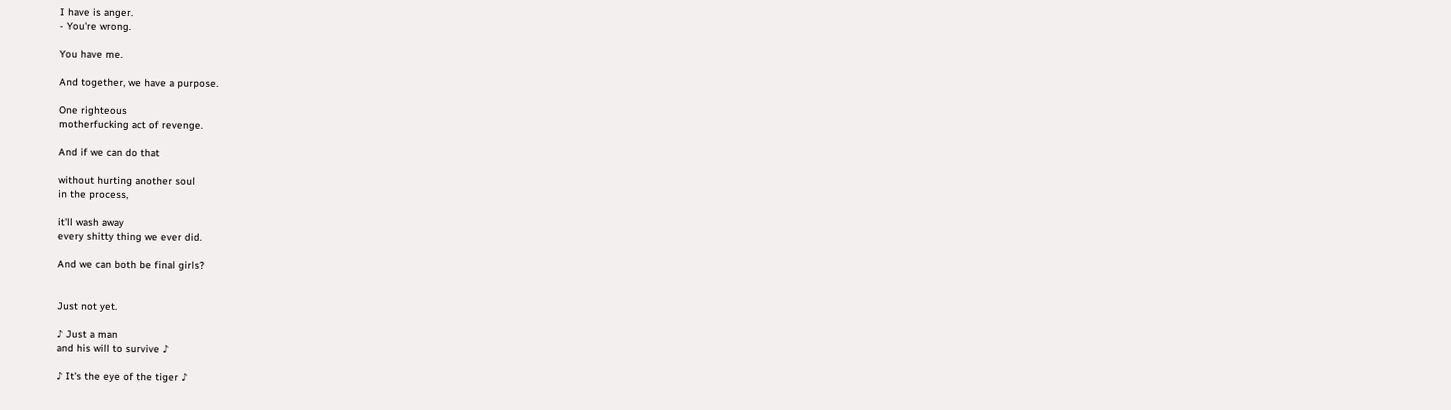I have is anger.
- You're wrong.

You have me.

And together, we have a purpose.

One righteous
motherfucking act of revenge.

And if we can do that

without hurting another soul
in the process,

it'll wash away
every shitty thing we ever did.

And we can both be final girls?


Just not yet.

♪ Just a man
and his will to survive ♪

♪ It's the eye of the tiger ♪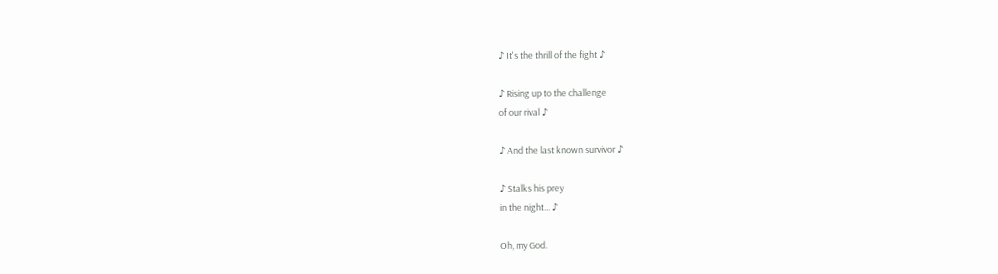♪ It's the thrill of the fight ♪

♪ Rising up to the challenge
of our rival ♪

♪ And the last known survivor ♪

♪ Stalks his prey
in the night... ♪

Oh, my God.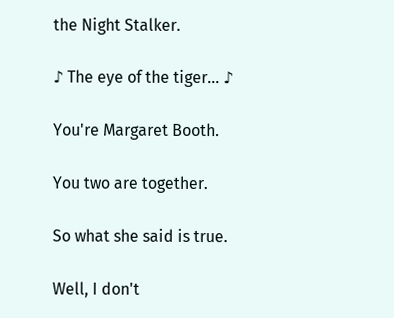the Night Stalker.

♪ The eye of the tiger... ♪

You're Margaret Booth.

You two are together.

So what she said is true.

Well, I don't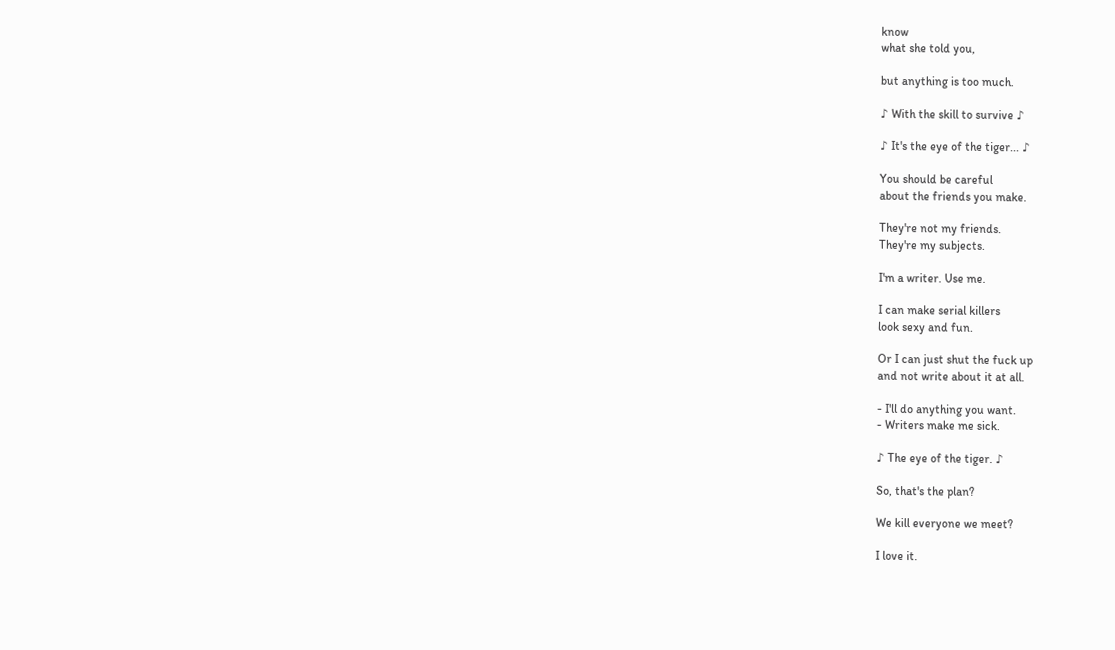know
what she told you,

but anything is too much.

♪ With the skill to survive ♪

♪ It's the eye of the tiger... ♪

You should be careful
about the friends you make.

They're not my friends.
They're my subjects.

I'm a writer. Use me.

I can make serial killers
look sexy and fun.

Or I can just shut the fuck up
and not write about it at all.

- I'll do anything you want.
- Writers make me sick.

♪ The eye of the tiger. ♪

So, that's the plan?

We kill everyone we meet?

I love it.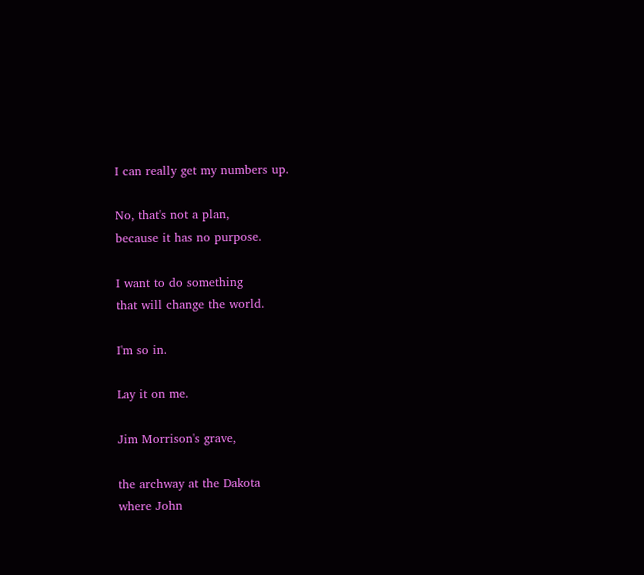I can really get my numbers up.

No, that's not a plan,
because it has no purpose.

I want to do something
that will change the world.

I'm so in.

Lay it on me.

Jim Morrison's grave,

the archway at the Dakota
where John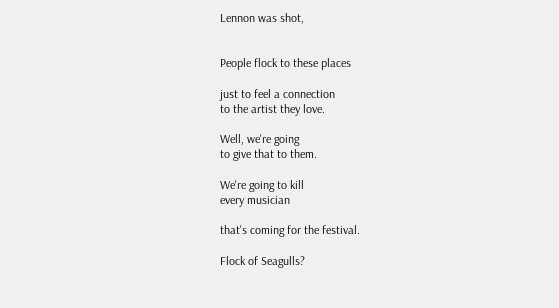Lennon was shot,


People flock to these places

just to feel a connection
to the artist they love.

Well, we're going
to give that to them.

We're going to kill
every musician

that's coming for the festival.

Flock of Seagulls?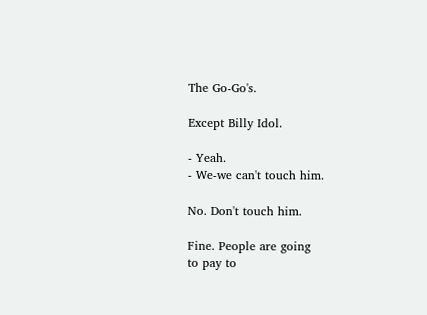The Go-Go's.

Except Billy Idol.

- Yeah.
- We-we can't touch him.

No. Don't touch him.

Fine. People are going
to pay to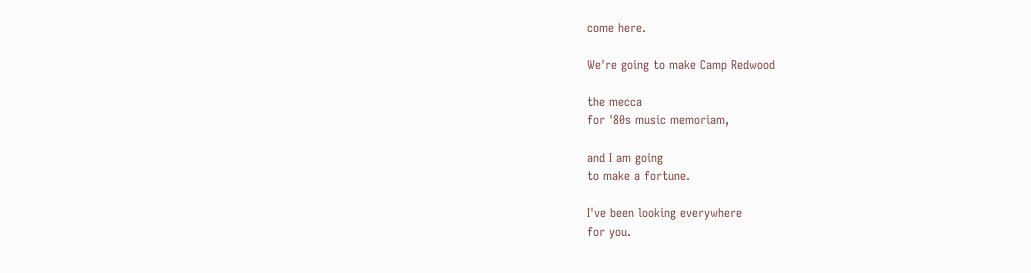come here.

We're going to make Camp Redwood

the mecca
for '80s music memoriam,

and I am going
to make a fortune.

I've been looking everywhere
for you.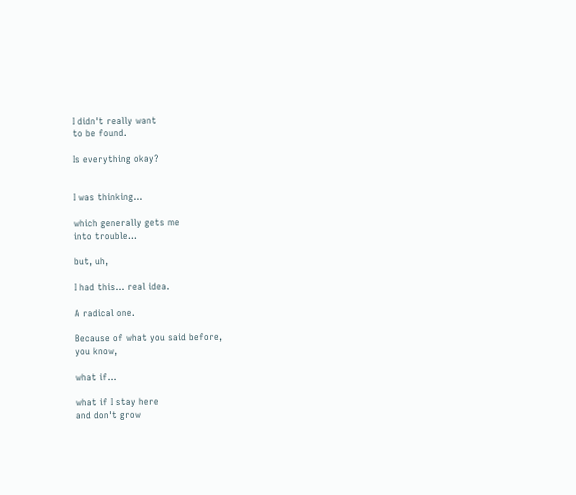I didn't really want
to be found.

Is everything okay?


I was thinking...

which generally gets me
into trouble...

but, uh,

I had this... real idea.

A radical one.

Because of what you said before,
you know,

what if...

what if I stay here
and don't grow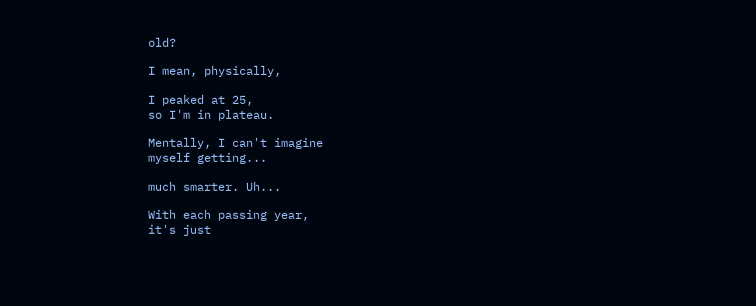old?

I mean, physically,

I peaked at 25,
so I'm in plateau.

Mentally, I can't imagine
myself getting...

much smarter. Uh...

With each passing year,
it's just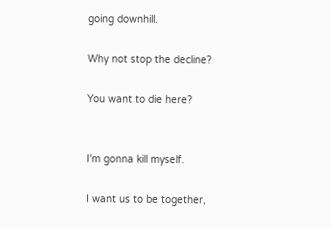going downhill.

Why not stop the decline?

You want to die here?


I'm gonna kill myself.

I want us to be together,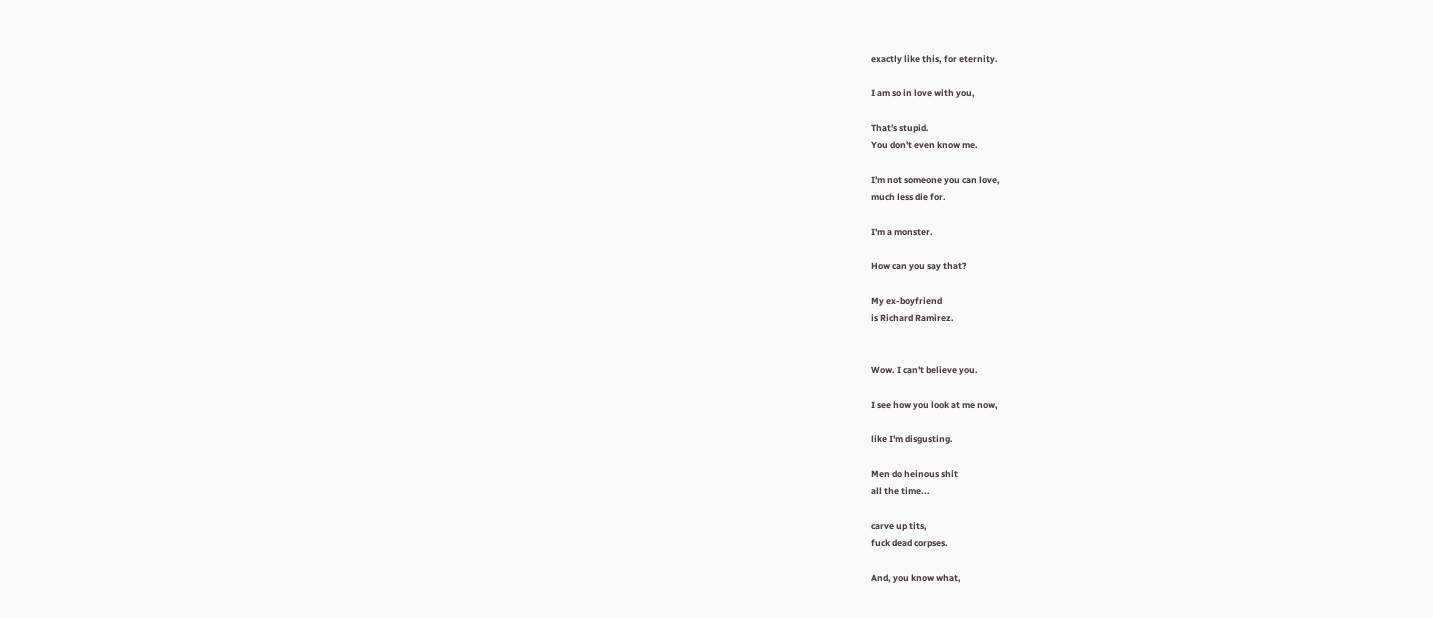exactly like this, for eternity.

I am so in love with you,

That's stupid.
You don't even know me.

I'm not someone you can love,
much less die for.

I'm a monster.

How can you say that?

My ex-boyfriend
is Richard Ramirez.


Wow. I can't believe you.

I see how you look at me now,

like I'm disgusting.

Men do heinous shit
all the time...

carve up tits,
fuck dead corpses.

And, you know what,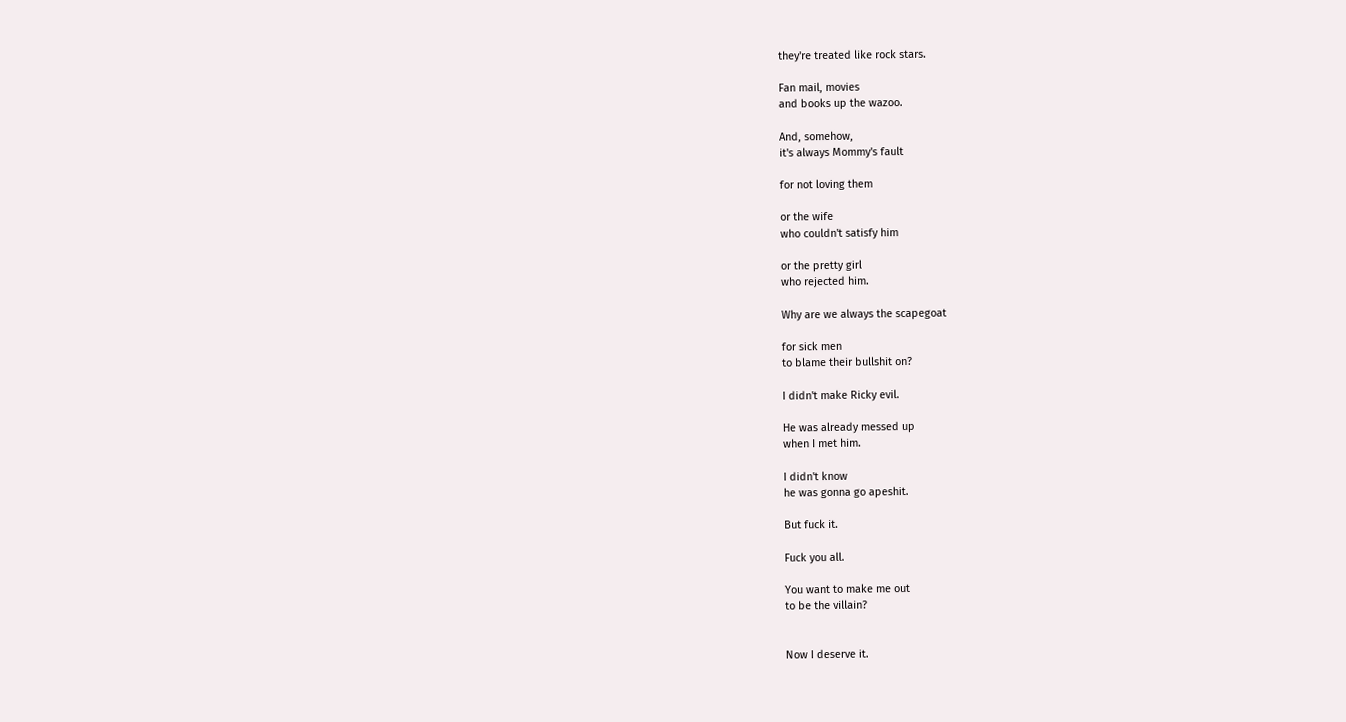they're treated like rock stars.

Fan mail, movies
and books up the wazoo.

And, somehow,
it's always Mommy's fault

for not loving them

or the wife
who couldn't satisfy him

or the pretty girl
who rejected him.

Why are we always the scapegoat

for sick men
to blame their bullshit on?

I didn't make Ricky evil.

He was already messed up
when I met him.

I didn't know
he was gonna go apeshit.

But fuck it.

Fuck you all.

You want to make me out
to be the villain?


Now I deserve it.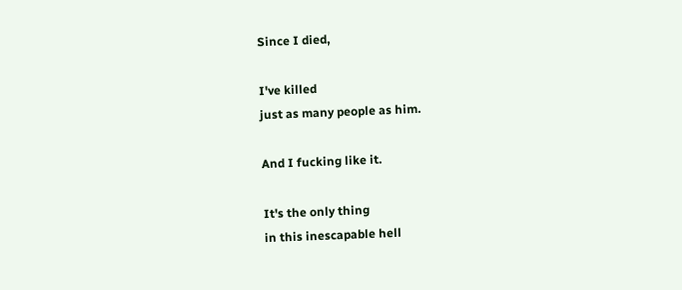Since I died,

I've killed
just as many people as him.

And I fucking like it.

It's the only thing
in this inescapable hell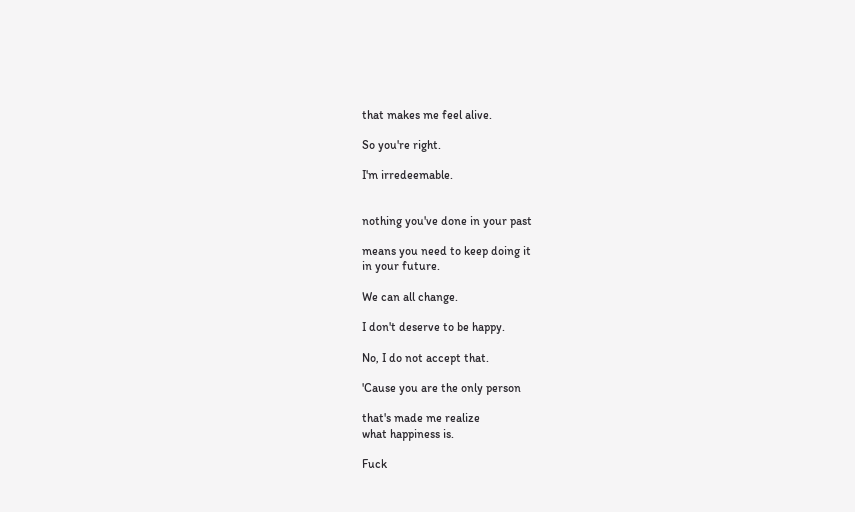that makes me feel alive.

So you're right.

I'm irredeemable.


nothing you've done in your past

means you need to keep doing it
in your future.

We can all change.

I don't deserve to be happy.

No, I do not accept that.

'Cause you are the only person

that's made me realize
what happiness is.

Fuck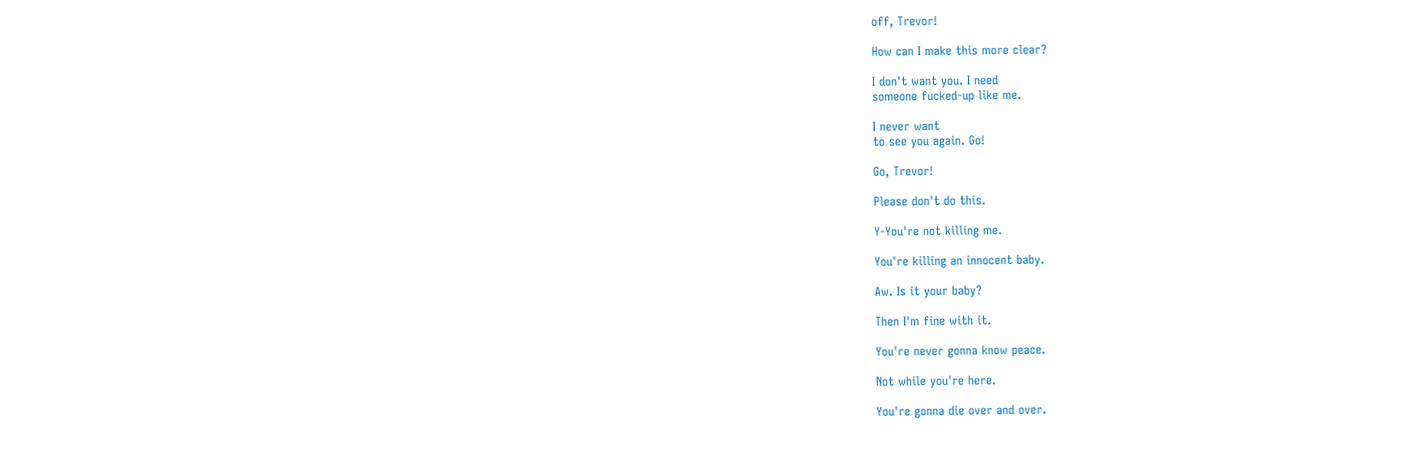off, Trevor!

How can I make this more clear?

I don't want you. I need
someone fucked-up like me.

I never want
to see you again. Go!

Go, Trevor!

Please don't do this.

Y-You're not killing me.

You're killing an innocent baby.

Aw. Is it your baby?

Then I'm fine with it.

You're never gonna know peace.

Not while you're here.

You're gonna die over and over.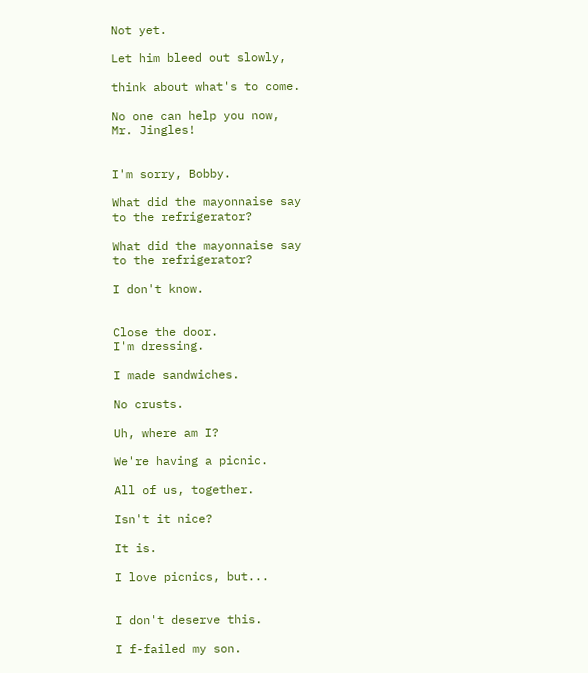Not yet.

Let him bleed out slowly,

think about what's to come.

No one can help you now,
Mr. Jingles!


I'm sorry, Bobby.

What did the mayonnaise say
to the refrigerator?

What did the mayonnaise say
to the refrigerator?

I don't know.


Close the door.
I'm dressing.

I made sandwiches.

No crusts.

Uh, where am I?

We're having a picnic.

All of us, together.

Isn't it nice?

It is.

I love picnics, but...


I don't deserve this.

I f-failed my son.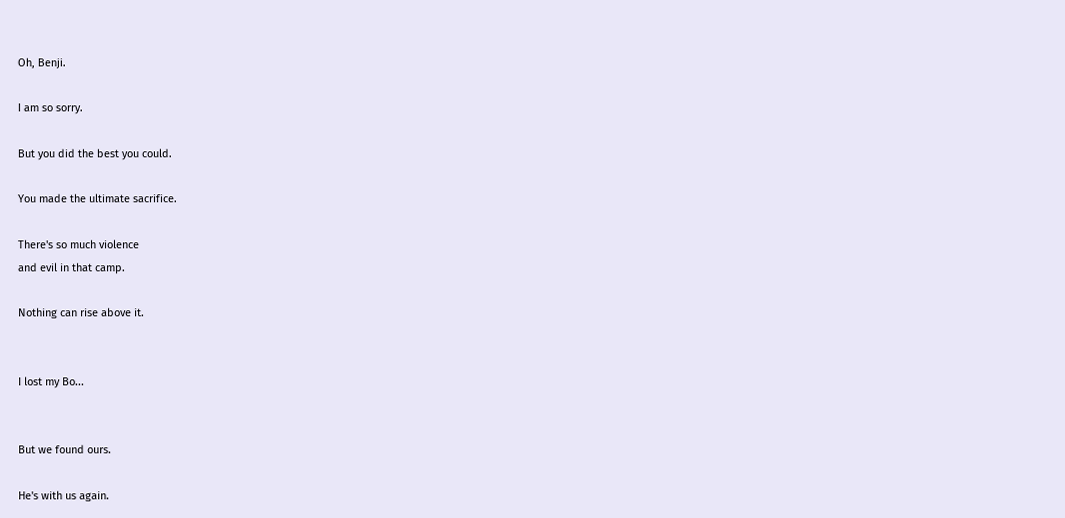Oh, Benji.

I am so sorry.

But you did the best you could.

You made the ultimate sacrifice.

There's so much violence
and evil in that camp.

Nothing can rise above it.


I lost my Bo...


But we found ours.

He's with us again.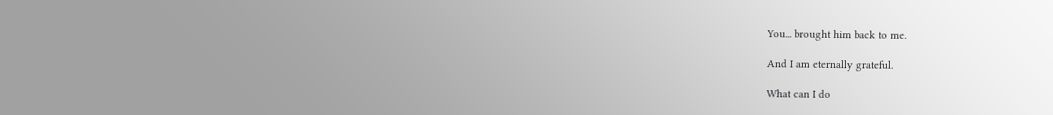You... brought him back to me.

And I am eternally grateful.

What can I do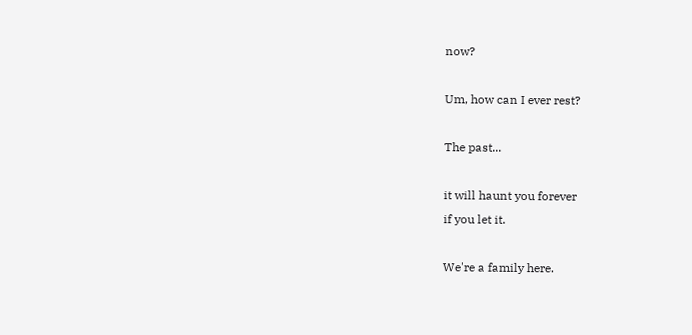now?

Um, how can I ever rest?

The past...

it will haunt you forever
if you let it.

We're a family here.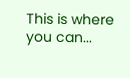This is where you can...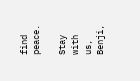find peace.

Stay with us, Benji,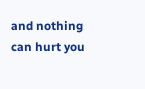and nothing can hurt you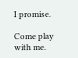I promise.

Come play with me.